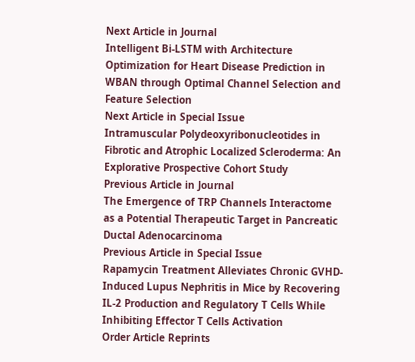Next Article in Journal
Intelligent Bi-LSTM with Architecture Optimization for Heart Disease Prediction in WBAN through Optimal Channel Selection and Feature Selection
Next Article in Special Issue
Intramuscular Polydeoxyribonucleotides in Fibrotic and Atrophic Localized Scleroderma: An Explorative Prospective Cohort Study
Previous Article in Journal
The Emergence of TRP Channels Interactome as a Potential Therapeutic Target in Pancreatic Ductal Adenocarcinoma
Previous Article in Special Issue
Rapamycin Treatment Alleviates Chronic GVHD-Induced Lupus Nephritis in Mice by Recovering IL-2 Production and Regulatory T Cells While Inhibiting Effector T Cells Activation
Order Article Reprints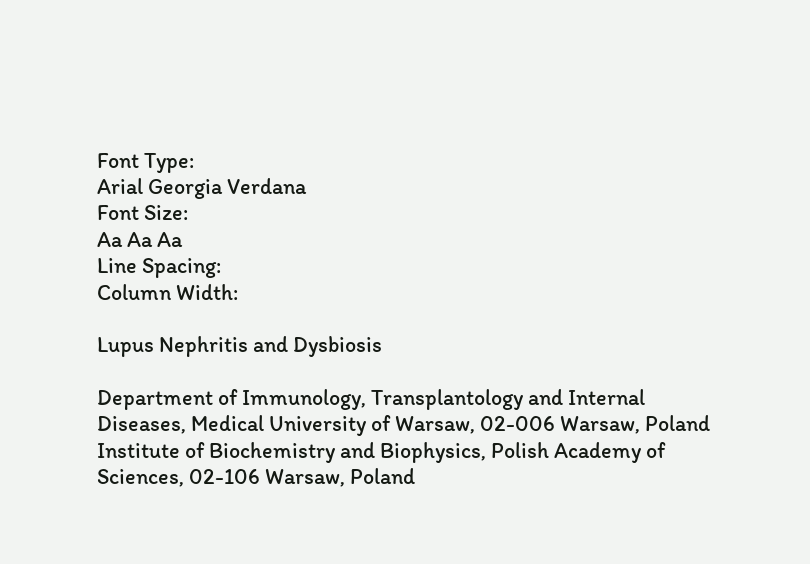Font Type:
Arial Georgia Verdana
Font Size:
Aa Aa Aa
Line Spacing:
Column Width:

Lupus Nephritis and Dysbiosis

Department of Immunology, Transplantology and Internal Diseases, Medical University of Warsaw, 02-006 Warsaw, Poland
Institute of Biochemistry and Biophysics, Polish Academy of Sciences, 02-106 Warsaw, Poland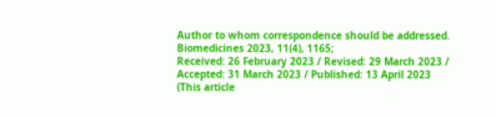Author to whom correspondence should be addressed.
Biomedicines 2023, 11(4), 1165;
Received: 26 February 2023 / Revised: 29 March 2023 / Accepted: 31 March 2023 / Published: 13 April 2023
(This article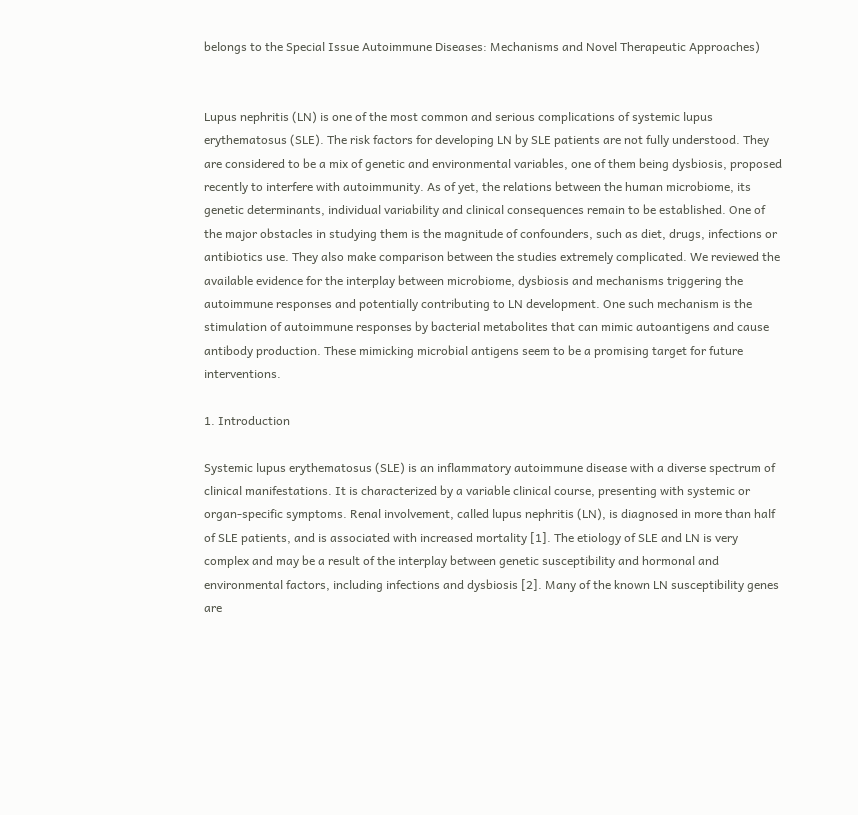belongs to the Special Issue Autoimmune Diseases: Mechanisms and Novel Therapeutic Approaches)


Lupus nephritis (LN) is one of the most common and serious complications of systemic lupus erythematosus (SLE). The risk factors for developing LN by SLE patients are not fully understood. They are considered to be a mix of genetic and environmental variables, one of them being dysbiosis, proposed recently to interfere with autoimmunity. As of yet, the relations between the human microbiome, its genetic determinants, individual variability and clinical consequences remain to be established. One of the major obstacles in studying them is the magnitude of confounders, such as diet, drugs, infections or antibiotics use. They also make comparison between the studies extremely complicated. We reviewed the available evidence for the interplay between microbiome, dysbiosis and mechanisms triggering the autoimmune responses and potentially contributing to LN development. One such mechanism is the stimulation of autoimmune responses by bacterial metabolites that can mimic autoantigens and cause antibody production. These mimicking microbial antigens seem to be a promising target for future interventions.

1. Introduction

Systemic lupus erythematosus (SLE) is an inflammatory autoimmune disease with a diverse spectrum of clinical manifestations. It is characterized by a variable clinical course, presenting with systemic or organ-specific symptoms. Renal involvement, called lupus nephritis (LN), is diagnosed in more than half of SLE patients, and is associated with increased mortality [1]. The etiology of SLE and LN is very complex and may be a result of the interplay between genetic susceptibility and hormonal and environmental factors, including infections and dysbiosis [2]. Many of the known LN susceptibility genes are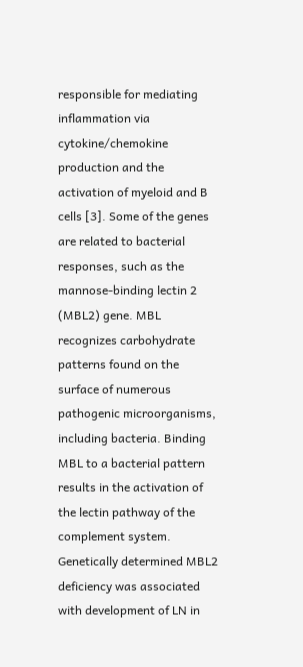responsible for mediating inflammation via cytokine/chemokine production and the activation of myeloid and B cells [3]. Some of the genes are related to bacterial responses, such as the mannose-binding lectin 2 (MBL2) gene. MBL recognizes carbohydrate patterns found on the surface of numerous pathogenic microorganisms, including bacteria. Binding MBL to a bacterial pattern results in the activation of the lectin pathway of the complement system. Genetically determined MBL2 deficiency was associated with development of LN in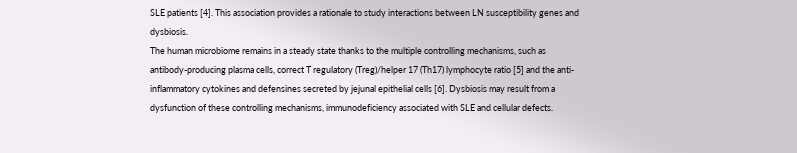SLE patients [4]. This association provides a rationale to study interactions between LN susceptibility genes and dysbiosis.
The human microbiome remains in a steady state thanks to the multiple controlling mechanisms, such as antibody-producing plasma cells, correct T regulatory (Treg)/helper 17 (Th17) lymphocyte ratio [5] and the anti-inflammatory cytokines and defensines secreted by jejunal epithelial cells [6]. Dysbiosis may result from a dysfunction of these controlling mechanisms, immunodeficiency associated with SLE and cellular defects.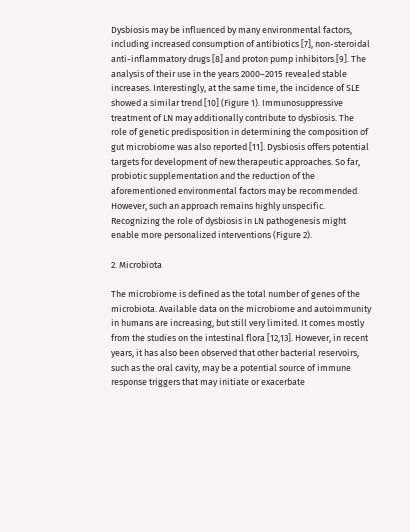Dysbiosis may be influenced by many environmental factors, including increased consumption of antibiotics [7], non-steroidal anti-inflammatory drugs [8] and proton pump inhibitors [9]. The analysis of their use in the years 2000–2015 revealed stable increases. Interestingly, at the same time, the incidence of SLE showed a similar trend [10] (Figure 1). Immunosuppressive treatment of LN may additionally contribute to dysbiosis. The role of genetic predisposition in determining the composition of gut microbiome was also reported [11]. Dysbiosis offers potential targets for development of new therapeutic approaches. So far, probiotic supplementation and the reduction of the aforementioned environmental factors may be recommended. However, such an approach remains highly unspecific. Recognizing the role of dysbiosis in LN pathogenesis might enable more personalized interventions (Figure 2).

2. Microbiota

The microbiome is defined as the total number of genes of the microbiota. Available data on the microbiome and autoimmunity in humans are increasing, but still very limited. It comes mostly from the studies on the intestinal flora [12,13]. However, in recent years, it has also been observed that other bacterial reservoirs, such as the oral cavity, may be a potential source of immune response triggers that may initiate or exacerbate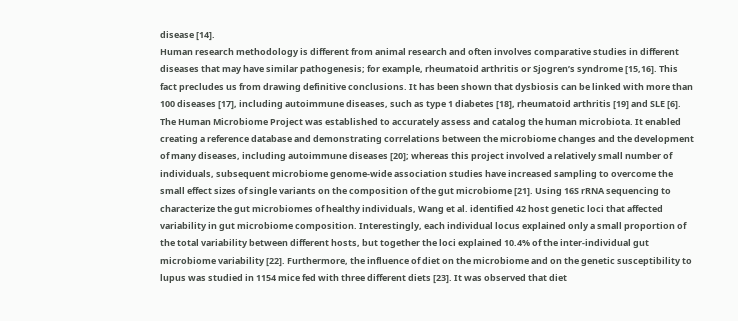disease [14].
Human research methodology is different from animal research and often involves comparative studies in different diseases that may have similar pathogenesis; for example, rheumatoid arthritis or Sjogren’s syndrome [15,16]. This fact precludes us from drawing definitive conclusions. It has been shown that dysbiosis can be linked with more than 100 diseases [17], including autoimmune diseases, such as type 1 diabetes [18], rheumatoid arthritis [19] and SLE [6]. The Human Microbiome Project was established to accurately assess and catalog the human microbiota. It enabled creating a reference database and demonstrating correlations between the microbiome changes and the development of many diseases, including autoimmune diseases [20]; whereas this project involved a relatively small number of individuals, subsequent microbiome genome-wide association studies have increased sampling to overcome the small effect sizes of single variants on the composition of the gut microbiome [21]. Using 16S rRNA sequencing to characterize the gut microbiomes of healthy individuals, Wang et al. identified 42 host genetic loci that affected variability in gut microbiome composition. Interestingly, each individual locus explained only a small proportion of the total variability between different hosts, but together the loci explained 10.4% of the inter-individual gut microbiome variability [22]. Furthermore, the influence of diet on the microbiome and on the genetic susceptibility to lupus was studied in 1154 mice fed with three different diets [23]. It was observed that diet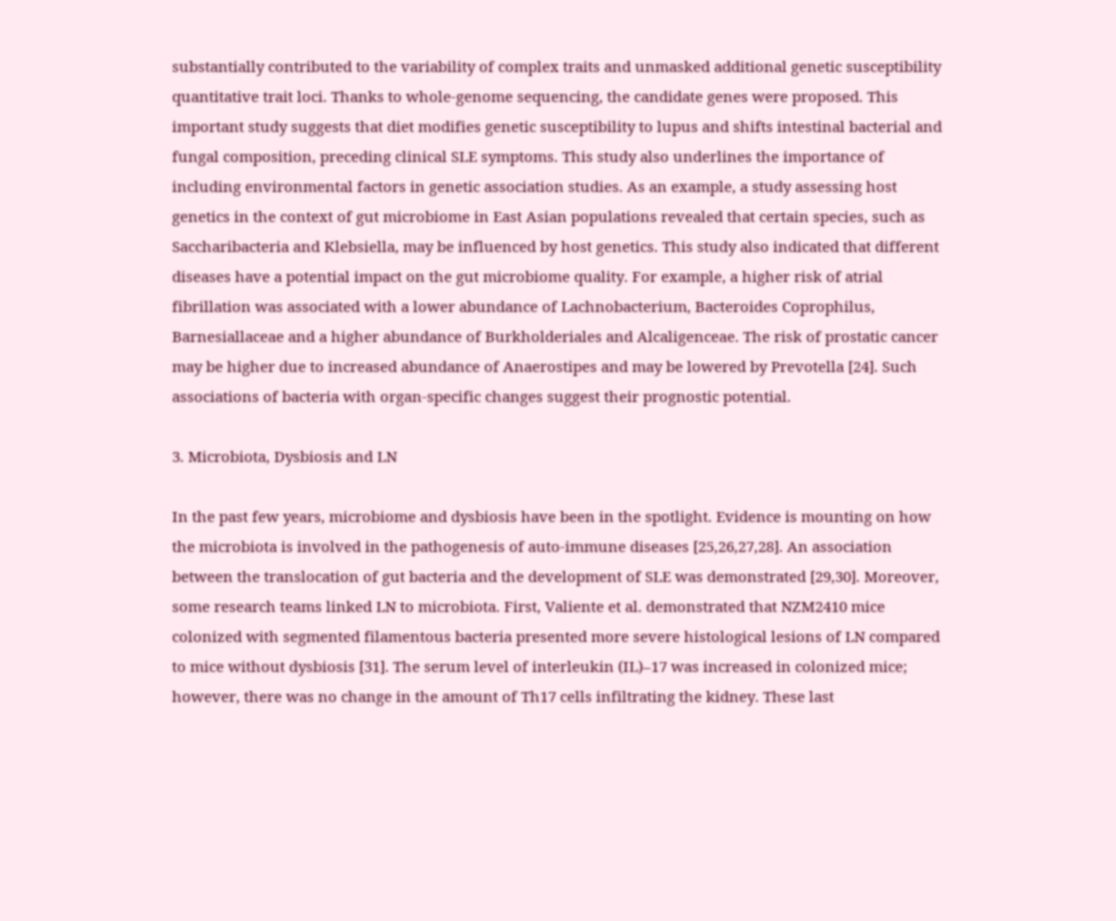substantially contributed to the variability of complex traits and unmasked additional genetic susceptibility quantitative trait loci. Thanks to whole-genome sequencing, the candidate genes were proposed. This important study suggests that diet modifies genetic susceptibility to lupus and shifts intestinal bacterial and fungal composition, preceding clinical SLE symptoms. This study also underlines the importance of including environmental factors in genetic association studies. As an example, a study assessing host genetics in the context of gut microbiome in East Asian populations revealed that certain species, such as Saccharibacteria and Klebsiella, may be influenced by host genetics. This study also indicated that different diseases have a potential impact on the gut microbiome quality. For example, a higher risk of atrial fibrillation was associated with a lower abundance of Lachnobacterium, Bacteroides Coprophilus, Barnesiallaceae and a higher abundance of Burkholderiales and Alcaligenceae. The risk of prostatic cancer may be higher due to increased abundance of Anaerostipes and may be lowered by Prevotella [24]. Such associations of bacteria with organ-specific changes suggest their prognostic potential.

3. Microbiota, Dysbiosis and LN

In the past few years, microbiome and dysbiosis have been in the spotlight. Evidence is mounting on how the microbiota is involved in the pathogenesis of auto-immune diseases [25,26,27,28]. An association between the translocation of gut bacteria and the development of SLE was demonstrated [29,30]. Moreover, some research teams linked LN to microbiota. First, Valiente et al. demonstrated that NZM2410 mice colonized with segmented filamentous bacteria presented more severe histological lesions of LN compared to mice without dysbiosis [31]. The serum level of interleukin (IL)–17 was increased in colonized mice; however, there was no change in the amount of Th17 cells infiltrating the kidney. These last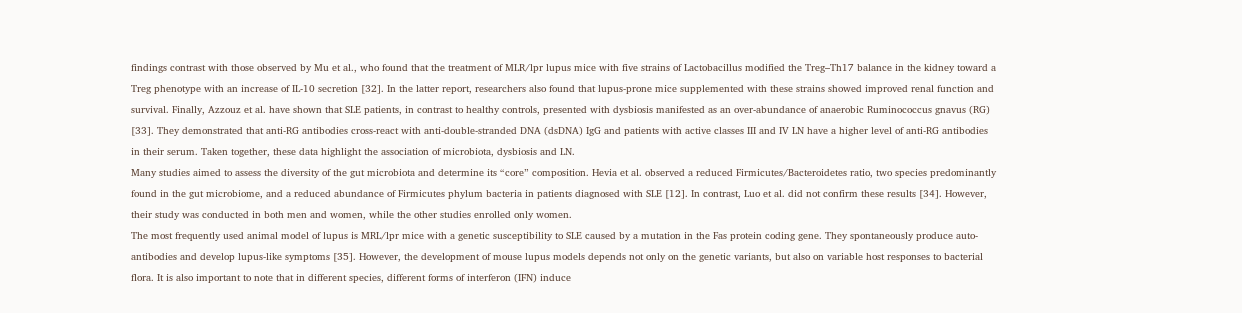findings contrast with those observed by Mu et al., who found that the treatment of MLR/lpr lupus mice with five strains of Lactobacillus modified the Treg–Th17 balance in the kidney toward a Treg phenotype with an increase of IL-10 secretion [32]. In the latter report, researchers also found that lupus-prone mice supplemented with these strains showed improved renal function and survival. Finally, Azzouz et al. have shown that SLE patients, in contrast to healthy controls, presented with dysbiosis manifested as an over-abundance of anaerobic Ruminococcus gnavus (RG) [33]. They demonstrated that anti-RG antibodies cross-react with anti-double-stranded DNA (dsDNA) IgG and patients with active classes III and IV LN have a higher level of anti-RG antibodies in their serum. Taken together, these data highlight the association of microbiota, dysbiosis and LN.
Many studies aimed to assess the diversity of the gut microbiota and determine its “core” composition. Hevia et al. observed a reduced Firmicutes/Bacteroidetes ratio, two species predominantly found in the gut microbiome, and a reduced abundance of Firmicutes phylum bacteria in patients diagnosed with SLE [12]. In contrast, Luo et al. did not confirm these results [34]. However, their study was conducted in both men and women, while the other studies enrolled only women.
The most frequently used animal model of lupus is MRL/lpr mice with a genetic susceptibility to SLE caused by a mutation in the Fas protein coding gene. They spontaneously produce auto-antibodies and develop lupus-like symptoms [35]. However, the development of mouse lupus models depends not only on the genetic variants, but also on variable host responses to bacterial flora. It is also important to note that in different species, different forms of interferon (IFN) induce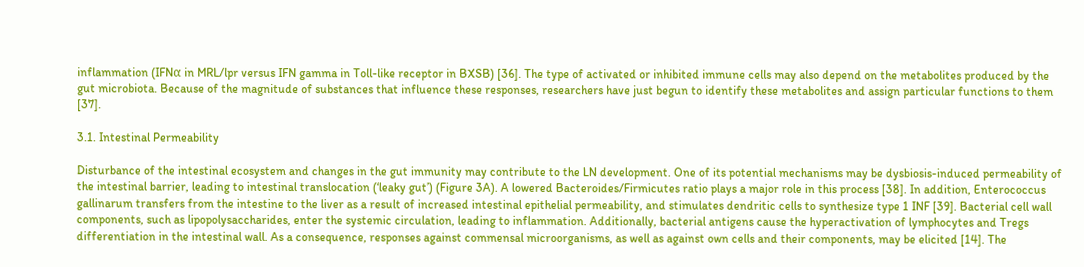inflammation (IFNα in MRL/lpr versus IFN gamma in Toll-like receptor in BXSB) [36]. The type of activated or inhibited immune cells may also depend on the metabolites produced by the gut microbiota. Because of the magnitude of substances that influence these responses, researchers have just begun to identify these metabolites and assign particular functions to them [37].

3.1. Intestinal Permeability

Disturbance of the intestinal ecosystem and changes in the gut immunity may contribute to the LN development. One of its potential mechanisms may be dysbiosis-induced permeability of the intestinal barrier, leading to intestinal translocation (‘leaky gut’) (Figure 3A). A lowered Bacteroides/Firmicutes ratio plays a major role in this process [38]. In addition, Enterococcus gallinarum transfers from the intestine to the liver as a result of increased intestinal epithelial permeability, and stimulates dendritic cells to synthesize type 1 INF [39]. Bacterial cell wall components, such as lipopolysaccharides, enter the systemic circulation, leading to inflammation. Additionally, bacterial antigens cause the hyperactivation of lymphocytes and Tregs differentiation in the intestinal wall. As a consequence, responses against commensal microorganisms, as well as against own cells and their components, may be elicited [14]. The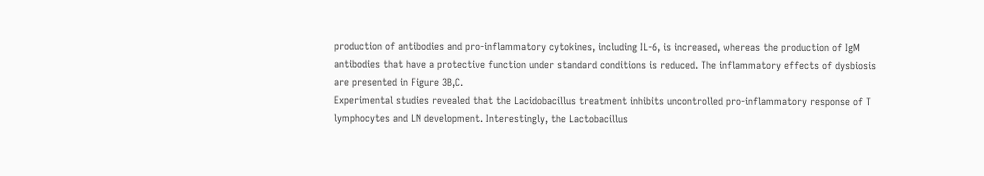production of antibodies and pro-inflammatory cytokines, including IL-6, is increased, whereas the production of IgM antibodies that have a protective function under standard conditions is reduced. The inflammatory effects of dysbiosis are presented in Figure 3B,C.
Experimental studies revealed that the Lacidobacillus treatment inhibits uncontrolled pro-inflammatory response of T lymphocytes and LN development. Interestingly, the Lactobacillus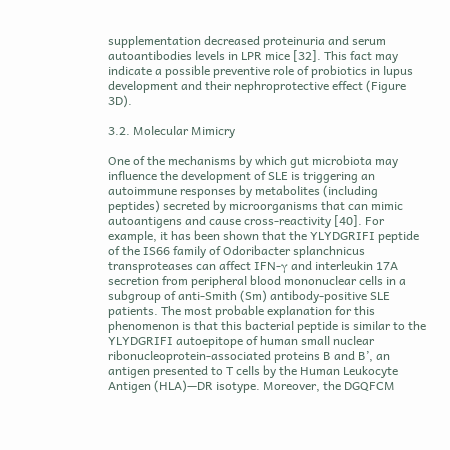supplementation decreased proteinuria and serum autoantibodies levels in LPR mice [32]. This fact may indicate a possible preventive role of probiotics in lupus development and their nephroprotective effect (Figure 3D).

3.2. Molecular Mimicry

One of the mechanisms by which gut microbiota may influence the development of SLE is triggering an autoimmune responses by metabolites (including peptides) secreted by microorganisms that can mimic autoantigens and cause cross-reactivity [40]. For example, it has been shown that the YLYDGRIFI peptide of the IS66 family of Odoribacter splanchnicus transproteases can affect IFN-γ and interleukin 17A secretion from peripheral blood mononuclear cells in a subgroup of anti-Smith (Sm) antibody-positive SLE patients. The most probable explanation for this phenomenon is that this bacterial peptide is similar to the YLYDGRIFI autoepitope of human small nuclear ribonucleoprotein-associated proteins B and B’, an antigen presented to T cells by the Human Leukocyte Antigen (HLA)—DR isotype. Moreover, the DGQFCM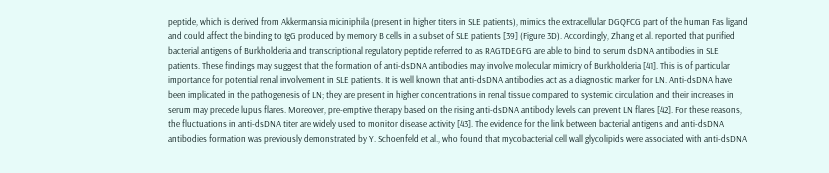peptide, which is derived from Akkermansia miciniphila (present in higher titers in SLE patients), mimics the extracellular DGQFCG part of the human Fas ligand and could affect the binding to IgG produced by memory B cells in a subset of SLE patients [39] (Figure 3D). Accordingly, Zhang et al. reported that purified bacterial antigens of Burkholderia and transcriptional regulatory peptide referred to as RAGTDEGFG are able to bind to serum dsDNA antibodies in SLE patients. These findings may suggest that the formation of anti-dsDNA antibodies may involve molecular mimicry of Burkholderia [41]. This is of particular importance for potential renal involvement in SLE patients. It is well known that anti-dsDNA antibodies act as a diagnostic marker for LN. Anti-dsDNA have been implicated in the pathogenesis of LN; they are present in higher concentrations in renal tissue compared to systemic circulation and their increases in serum may precede lupus flares. Moreover, pre-emptive therapy based on the rising anti-dsDNA antibody levels can prevent LN flares [42]. For these reasons, the fluctuations in anti-dsDNA titer are widely used to monitor disease activity [43]. The evidence for the link between bacterial antigens and anti-dsDNA antibodies formation was previously demonstrated by Y. Schoenfeld et al., who found that mycobacterial cell wall glycolipids were associated with anti-dsDNA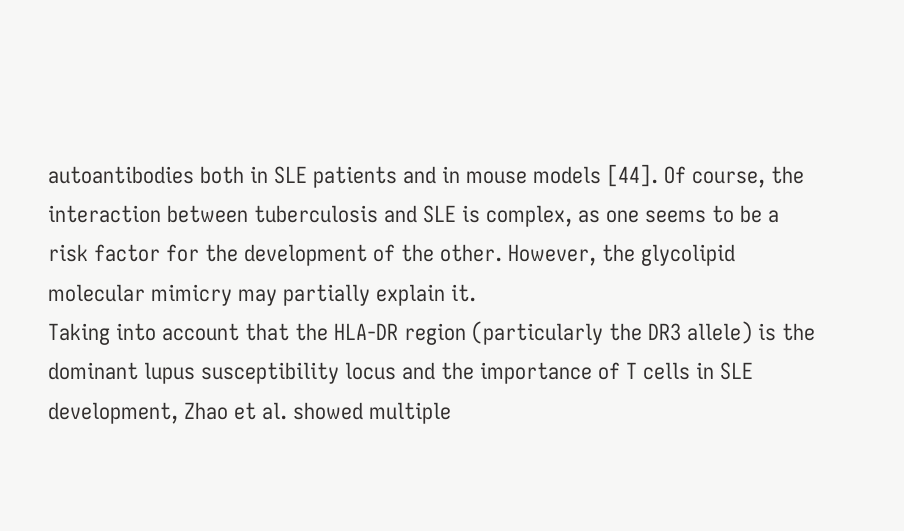autoantibodies both in SLE patients and in mouse models [44]. Of course, the interaction between tuberculosis and SLE is complex, as one seems to be a risk factor for the development of the other. However, the glycolipid molecular mimicry may partially explain it.
Taking into account that the HLA-DR region (particularly the DR3 allele) is the dominant lupus susceptibility locus and the importance of T cells in SLE development, Zhao et al. showed multiple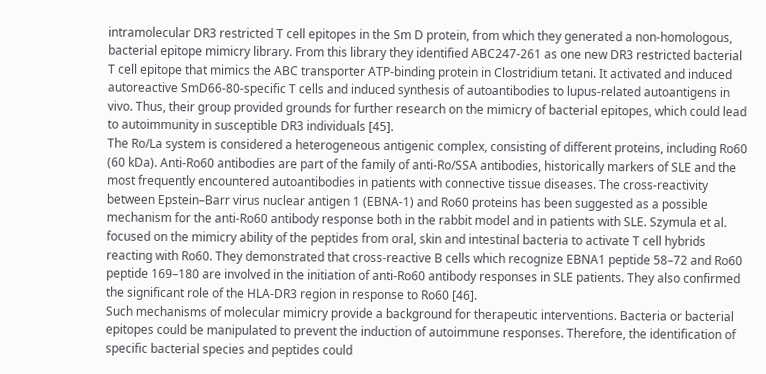intramolecular DR3 restricted T cell epitopes in the Sm D protein, from which they generated a non-homologous, bacterial epitope mimicry library. From this library they identified ABC247-261 as one new DR3 restricted bacterial T cell epitope that mimics the ABC transporter ATP-binding protein in Clostridium tetani. It activated and induced autoreactive SmD66-80-specific T cells and induced synthesis of autoantibodies to lupus-related autoantigens in vivo. Thus, their group provided grounds for further research on the mimicry of bacterial epitopes, which could lead to autoimmunity in susceptible DR3 individuals [45].
The Ro/La system is considered a heterogeneous antigenic complex, consisting of different proteins, including Ro60 (60 kDa). Anti-Ro60 antibodies are part of the family of anti-Ro/SSA antibodies, historically markers of SLE and the most frequently encountered autoantibodies in patients with connective tissue diseases. The cross-reactivity between Epstein–Barr virus nuclear antigen 1 (EBNA-1) and Ro60 proteins has been suggested as a possible mechanism for the anti-Ro60 antibody response both in the rabbit model and in patients with SLE. Szymula et al. focused on the mimicry ability of the peptides from oral, skin and intestinal bacteria to activate T cell hybrids reacting with Ro60. They demonstrated that cross-reactive B cells which recognize EBNA1 peptide 58–72 and Ro60 peptide 169–180 are involved in the initiation of anti-Ro60 antibody responses in SLE patients. They also confirmed the significant role of the HLA-DR3 region in response to Ro60 [46].
Such mechanisms of molecular mimicry provide a background for therapeutic interventions. Bacteria or bacterial epitopes could be manipulated to prevent the induction of autoimmune responses. Therefore, the identification of specific bacterial species and peptides could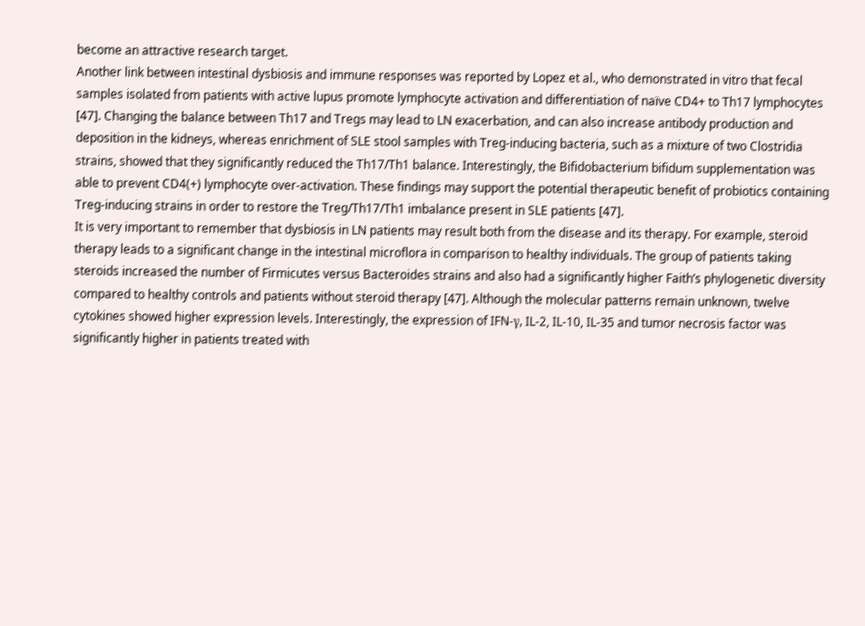become an attractive research target.
Another link between intestinal dysbiosis and immune responses was reported by Lopez et al., who demonstrated in vitro that fecal samples isolated from patients with active lupus promote lymphocyte activation and differentiation of naïve CD4+ to Th17 lymphocytes [47]. Changing the balance between Th17 and Tregs may lead to LN exacerbation, and can also increase antibody production and deposition in the kidneys, whereas enrichment of SLE stool samples with Treg-inducing bacteria, such as a mixture of two Clostridia strains, showed that they significantly reduced the Th17/Th1 balance. Interestingly, the Bifidobacterium bifidum supplementation was able to prevent CD4(+) lymphocyte over-activation. These findings may support the potential therapeutic benefit of probiotics containing Treg-inducing strains in order to restore the Treg/Th17/Th1 imbalance present in SLE patients [47].
It is very important to remember that dysbiosis in LN patients may result both from the disease and its therapy. For example, steroid therapy leads to a significant change in the intestinal microflora in comparison to healthy individuals. The group of patients taking steroids increased the number of Firmicutes versus Bacteroides strains and also had a significantly higher Faith’s phylogenetic diversity compared to healthy controls and patients without steroid therapy [47]. Although the molecular patterns remain unknown, twelve cytokines showed higher expression levels. Interestingly, the expression of IFN-γ, IL-2, IL-10, IL-35 and tumor necrosis factor was significantly higher in patients treated with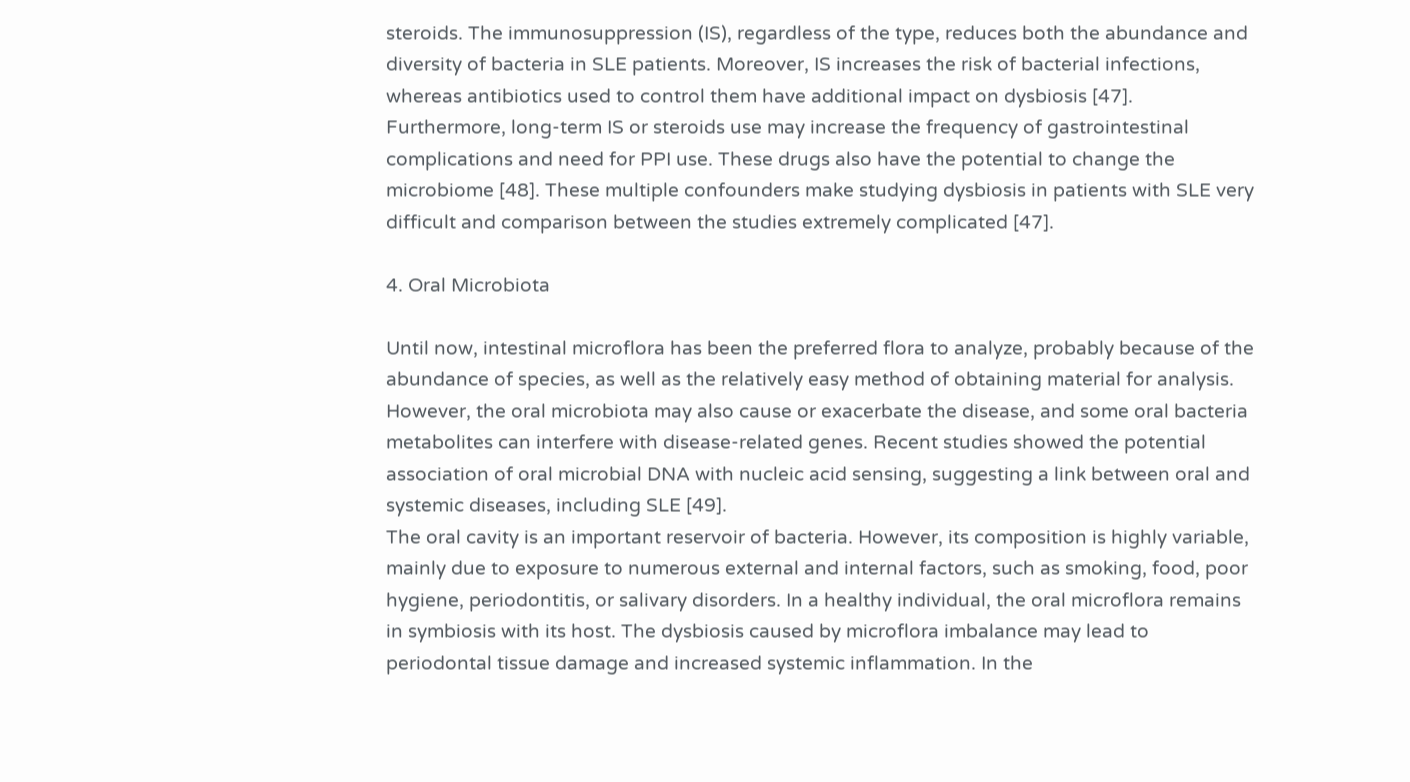steroids. The immunosuppression (IS), regardless of the type, reduces both the abundance and diversity of bacteria in SLE patients. Moreover, IS increases the risk of bacterial infections, whereas antibiotics used to control them have additional impact on dysbiosis [47]. Furthermore, long-term IS or steroids use may increase the frequency of gastrointestinal complications and need for PPI use. These drugs also have the potential to change the microbiome [48]. These multiple confounders make studying dysbiosis in patients with SLE very difficult and comparison between the studies extremely complicated [47].

4. Oral Microbiota

Until now, intestinal microflora has been the preferred flora to analyze, probably because of the abundance of species, as well as the relatively easy method of obtaining material for analysis. However, the oral microbiota may also cause or exacerbate the disease, and some oral bacteria metabolites can interfere with disease-related genes. Recent studies showed the potential association of oral microbial DNA with nucleic acid sensing, suggesting a link between oral and systemic diseases, including SLE [49].
The oral cavity is an important reservoir of bacteria. However, its composition is highly variable, mainly due to exposure to numerous external and internal factors, such as smoking, food, poor hygiene, periodontitis, or salivary disorders. In a healthy individual, the oral microflora remains in symbiosis with its host. The dysbiosis caused by microflora imbalance may lead to periodontal tissue damage and increased systemic inflammation. In the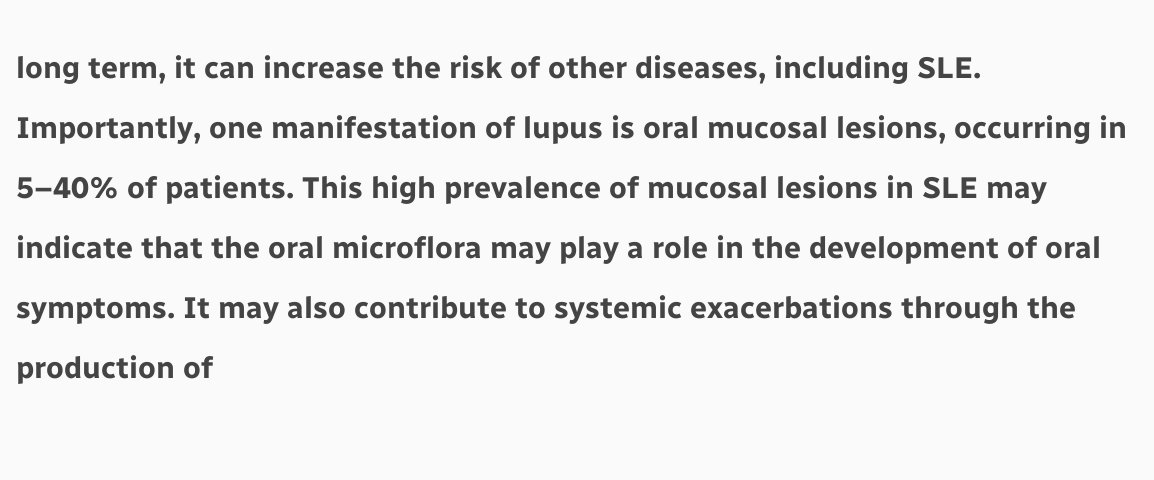long term, it can increase the risk of other diseases, including SLE. Importantly, one manifestation of lupus is oral mucosal lesions, occurring in 5–40% of patients. This high prevalence of mucosal lesions in SLE may indicate that the oral microflora may play a role in the development of oral symptoms. It may also contribute to systemic exacerbations through the production of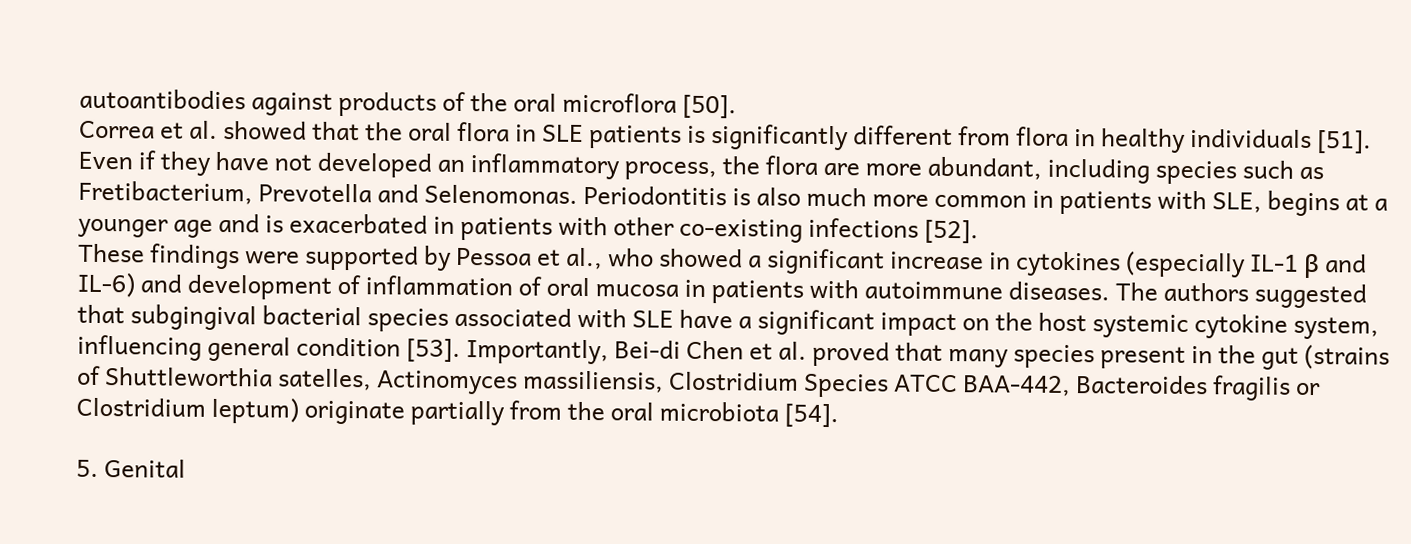autoantibodies against products of the oral microflora [50].
Correa et al. showed that the oral flora in SLE patients is significantly different from flora in healthy individuals [51]. Even if they have not developed an inflammatory process, the flora are more abundant, including species such as Fretibacterium, Prevotella and Selenomonas. Periodontitis is also much more common in patients with SLE, begins at a younger age and is exacerbated in patients with other co-existing infections [52].
These findings were supported by Pessoa et al., who showed a significant increase in cytokines (especially IL-1 β and IL-6) and development of inflammation of oral mucosa in patients with autoimmune diseases. The authors suggested that subgingival bacterial species associated with SLE have a significant impact on the host systemic cytokine system, influencing general condition [53]. Importantly, Bei-di Chen et al. proved that many species present in the gut (strains of Shuttleworthia satelles, Actinomyces massiliensis, Clostridium Species ATCC BAA-442, Bacteroides fragilis or Clostridium leptum) originate partially from the oral microbiota [54].

5. Genital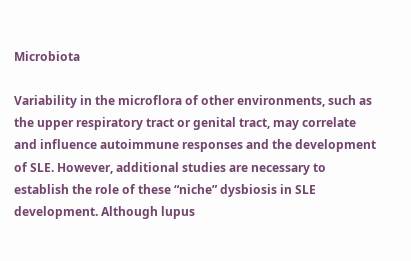Microbiota

Variability in the microflora of other environments, such as the upper respiratory tract or genital tract, may correlate and influence autoimmune responses and the development of SLE. However, additional studies are necessary to establish the role of these “niche” dysbiosis in SLE development. Although lupus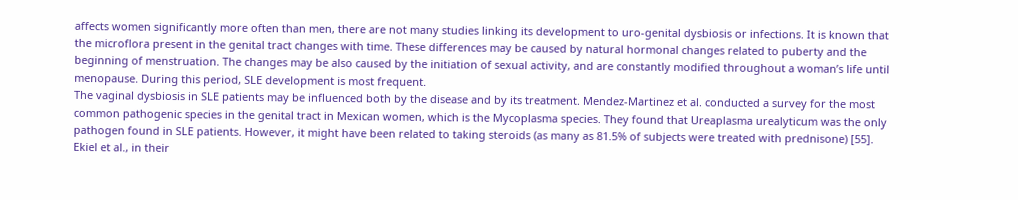affects women significantly more often than men, there are not many studies linking its development to uro-genital dysbiosis or infections. It is known that the microflora present in the genital tract changes with time. These differences may be caused by natural hormonal changes related to puberty and the beginning of menstruation. The changes may be also caused by the initiation of sexual activity, and are constantly modified throughout a woman’s life until menopause. During this period, SLE development is most frequent.
The vaginal dysbiosis in SLE patients may be influenced both by the disease and by its treatment. Mendez-Martinez et al. conducted a survey for the most common pathogenic species in the genital tract in Mexican women, which is the Mycoplasma species. They found that Ureaplasma urealyticum was the only pathogen found in SLE patients. However, it might have been related to taking steroids (as many as 81.5% of subjects were treated with prednisone) [55]. Ekiel et al., in their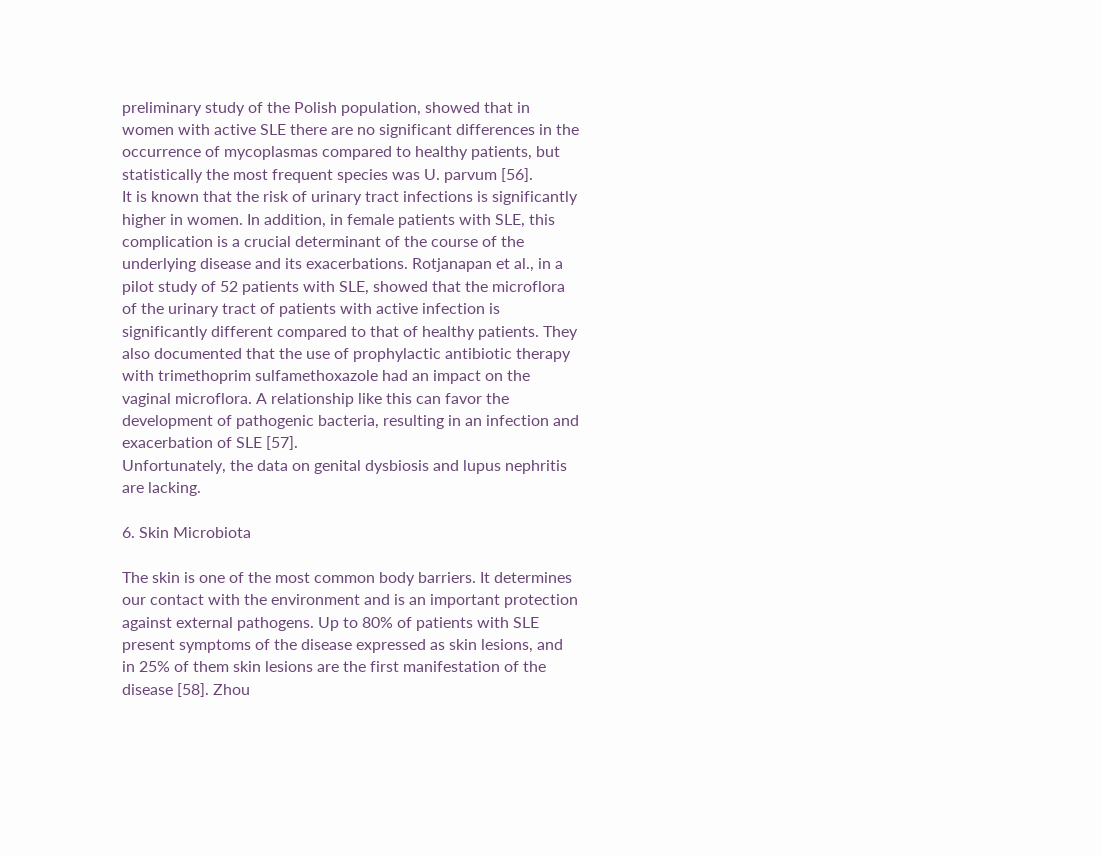preliminary study of the Polish population, showed that in women with active SLE there are no significant differences in the occurrence of mycoplasmas compared to healthy patients, but statistically the most frequent species was U. parvum [56].
It is known that the risk of urinary tract infections is significantly higher in women. In addition, in female patients with SLE, this complication is a crucial determinant of the course of the underlying disease and its exacerbations. Rotjanapan et al., in a pilot study of 52 patients with SLE, showed that the microflora of the urinary tract of patients with active infection is significantly different compared to that of healthy patients. They also documented that the use of prophylactic antibiotic therapy with trimethoprim sulfamethoxazole had an impact on the vaginal microflora. A relationship like this can favor the development of pathogenic bacteria, resulting in an infection and exacerbation of SLE [57].
Unfortunately, the data on genital dysbiosis and lupus nephritis are lacking.

6. Skin Microbiota

The skin is one of the most common body barriers. It determines our contact with the environment and is an important protection against external pathogens. Up to 80% of patients with SLE present symptoms of the disease expressed as skin lesions, and in 25% of them skin lesions are the first manifestation of the disease [58]. Zhou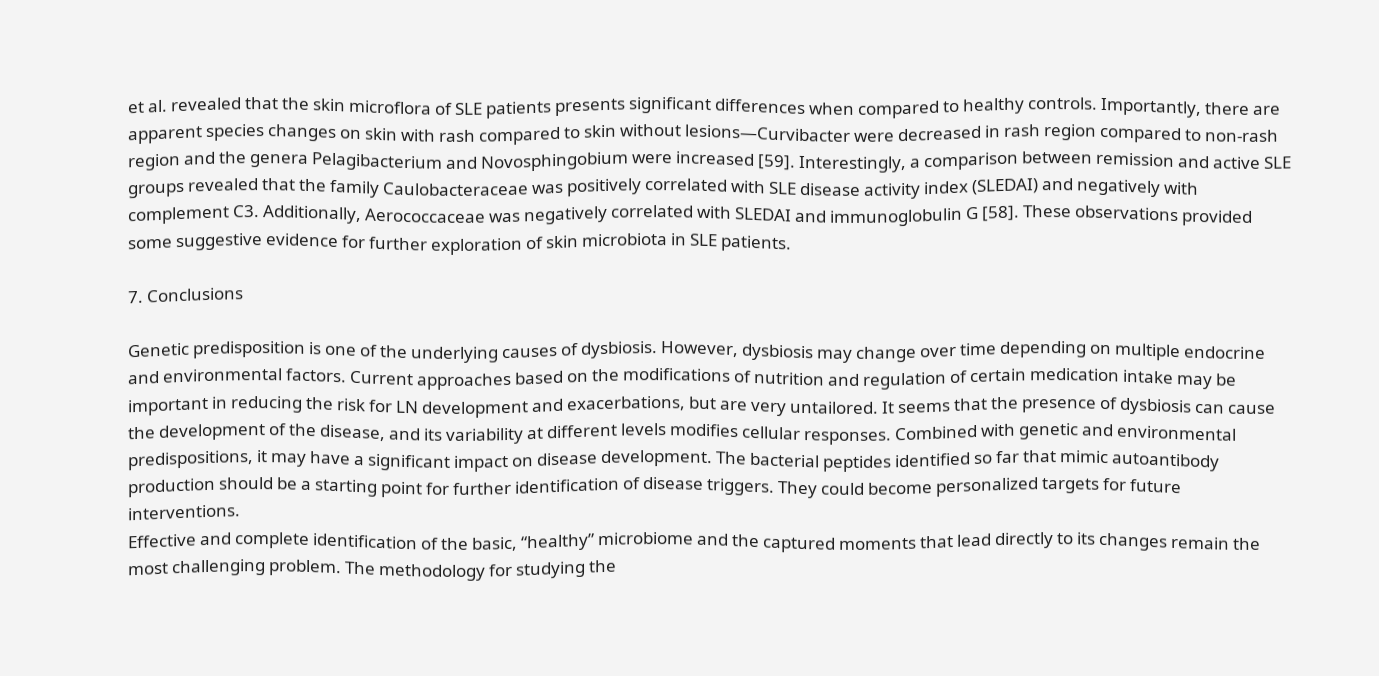et al. revealed that the skin microflora of SLE patients presents significant differences when compared to healthy controls. Importantly, there are apparent species changes on skin with rash compared to skin without lesions—Curvibacter were decreased in rash region compared to non-rash region and the genera Pelagibacterium and Novosphingobium were increased [59]. Interestingly, a comparison between remission and active SLE groups revealed that the family Caulobacteraceae was positively correlated with SLE disease activity index (SLEDAI) and negatively with complement C3. Additionally, Aerococcaceae was negatively correlated with SLEDAI and immunoglobulin G [58]. These observations provided some suggestive evidence for further exploration of skin microbiota in SLE patients.

7. Conclusions

Genetic predisposition is one of the underlying causes of dysbiosis. However, dysbiosis may change over time depending on multiple endocrine and environmental factors. Current approaches based on the modifications of nutrition and regulation of certain medication intake may be important in reducing the risk for LN development and exacerbations, but are very untailored. It seems that the presence of dysbiosis can cause the development of the disease, and its variability at different levels modifies cellular responses. Combined with genetic and environmental predispositions, it may have a significant impact on disease development. The bacterial peptides identified so far that mimic autoantibody production should be a starting point for further identification of disease triggers. They could become personalized targets for future interventions.
Effective and complete identification of the basic, “healthy” microbiome and the captured moments that lead directly to its changes remain the most challenging problem. The methodology for studying the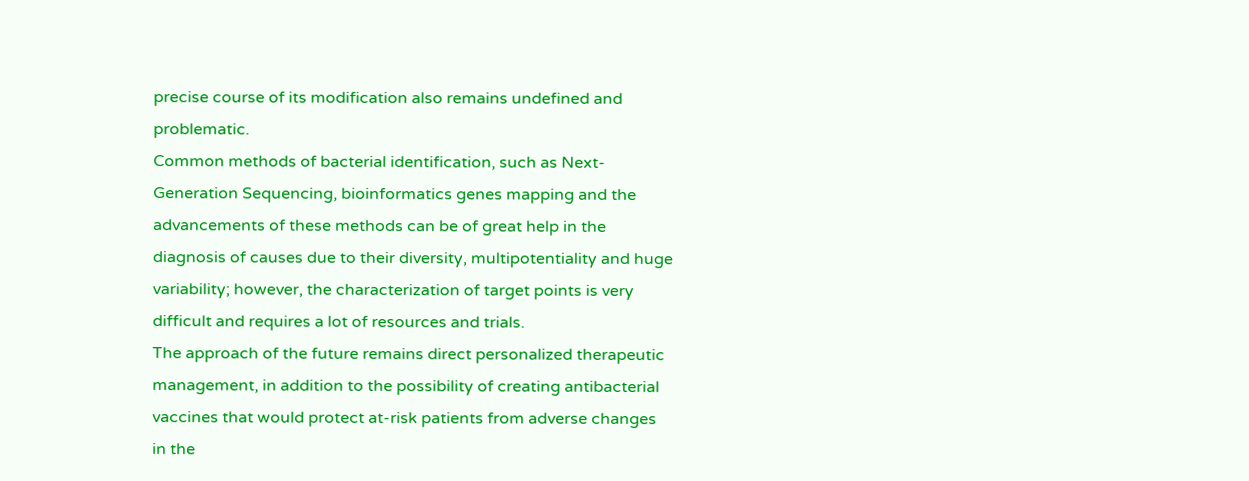precise course of its modification also remains undefined and problematic.
Common methods of bacterial identification, such as Next-Generation Sequencing, bioinformatics genes mapping and the advancements of these methods can be of great help in the diagnosis of causes due to their diversity, multipotentiality and huge variability; however, the characterization of target points is very difficult and requires a lot of resources and trials.
The approach of the future remains direct personalized therapeutic management, in addition to the possibility of creating antibacterial vaccines that would protect at-risk patients from adverse changes in the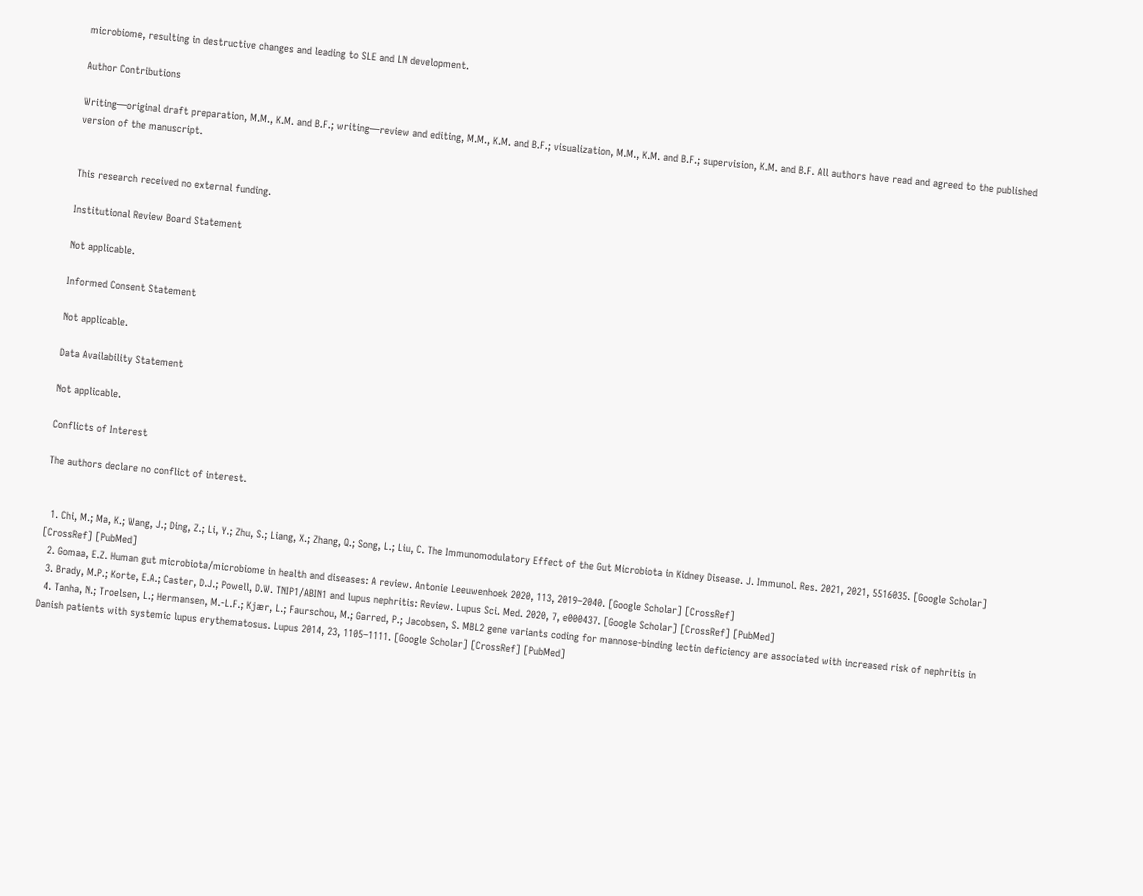microbiome, resulting in destructive changes and leading to SLE and LN development.

Author Contributions

Writing—original draft preparation, M.M., K.M. and B.F.; writing—review and editing, M.M., K.M. and B.F.; visualization, M.M., K.M. and B.F.; supervision, K.M. and B.F. All authors have read and agreed to the published version of the manuscript.


This research received no external funding.

Institutional Review Board Statement

Not applicable.

Informed Consent Statement

Not applicable.

Data Availability Statement

Not applicable.

Conflicts of Interest

The authors declare no conflict of interest.


  1. Chi, M.; Ma, K.; Wang, J.; Ding, Z.; Li, Y.; Zhu, S.; Liang, X.; Zhang, Q.; Song, L.; Liu, C. The Immunomodulatory Effect of the Gut Microbiota in Kidney Disease. J. Immunol. Res. 2021, 2021, 5516035. [Google Scholar] [CrossRef] [PubMed]
  2. Gomaa, E.Z. Human gut microbiota/microbiome in health and diseases: A review. Antonie Leeuwenhoek 2020, 113, 2019–2040. [Google Scholar] [CrossRef]
  3. Brady, M.P.; Korte, E.A.; Caster, D.J.; Powell, D.W. TNIP1/ABIN1 and lupus nephritis: Review. Lupus Sci. Med. 2020, 7, e000437. [Google Scholar] [CrossRef] [PubMed]
  4. Tanha, N.; Troelsen, L.; Hermansen, M.-L.F.; Kjær, L.; Faurschou, M.; Garred, P.; Jacobsen, S. MBL2 gene variants coding for mannose-binding lectin deficiency are associated with increased risk of nephritis in Danish patients with systemic lupus erythematosus. Lupus 2014, 23, 1105–1111. [Google Scholar] [CrossRef] [PubMed]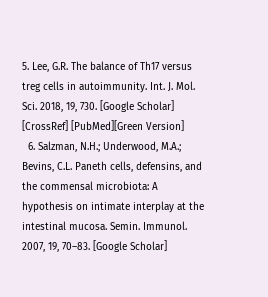5. Lee, G.R. The balance of Th17 versus treg cells in autoimmunity. Int. J. Mol. Sci. 2018, 19, 730. [Google Scholar] [CrossRef] [PubMed][Green Version]
  6. Salzman, N.H.; Underwood, M.A.; Bevins, C.L. Paneth cells, defensins, and the commensal microbiota: A hypothesis on intimate interplay at the intestinal mucosa. Semin. Immunol. 2007, 19, 70–83. [Google Scholar]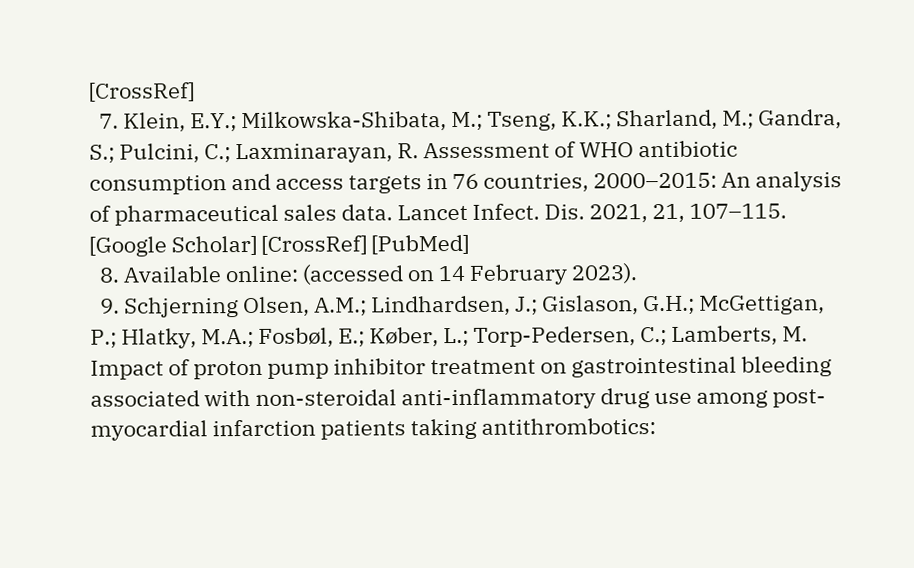[CrossRef]
  7. Klein, E.Y.; Milkowska-Shibata, M.; Tseng, K.K.; Sharland, M.; Gandra, S.; Pulcini, C.; Laxminarayan, R. Assessment of WHO antibiotic consumption and access targets in 76 countries, 2000–2015: An analysis of pharmaceutical sales data. Lancet Infect. Dis. 2021, 21, 107–115. [Google Scholar] [CrossRef] [PubMed]
  8. Available online: (accessed on 14 February 2023).
  9. Schjerning Olsen, A.M.; Lindhardsen, J.; Gislason, G.H.; McGettigan, P.; Hlatky, M.A.; Fosbøl, E.; Køber, L.; Torp-Pedersen, C.; Lamberts, M. Impact of proton pump inhibitor treatment on gastrointestinal bleeding associated with non-steroidal anti-inflammatory drug use among post-myocardial infarction patients taking antithrombotics: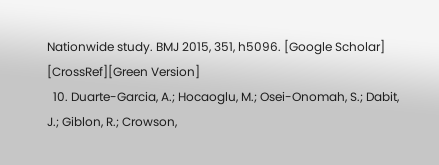Nationwide study. BMJ 2015, 351, h5096. [Google Scholar] [CrossRef][Green Version]
  10. Duarte-Garcia, A.; Hocaoglu, M.; Osei-Onomah, S.; Dabit, J.; Giblon, R.; Crowson,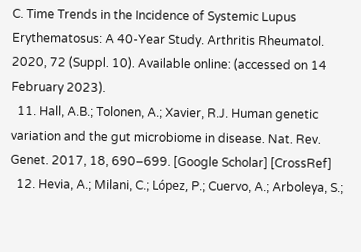C. Time Trends in the Incidence of Systemic Lupus Erythematosus: A 40-Year Study. Arthritis Rheumatol. 2020, 72 (Suppl. 10). Available online: (accessed on 14 February 2023).
  11. Hall, A.B.; Tolonen, A.; Xavier, R.J. Human genetic variation and the gut microbiome in disease. Nat. Rev. Genet. 2017, 18, 690–699. [Google Scholar] [CrossRef]
  12. Hevia, A.; Milani, C.; López, P.; Cuervo, A.; Arboleya, S.;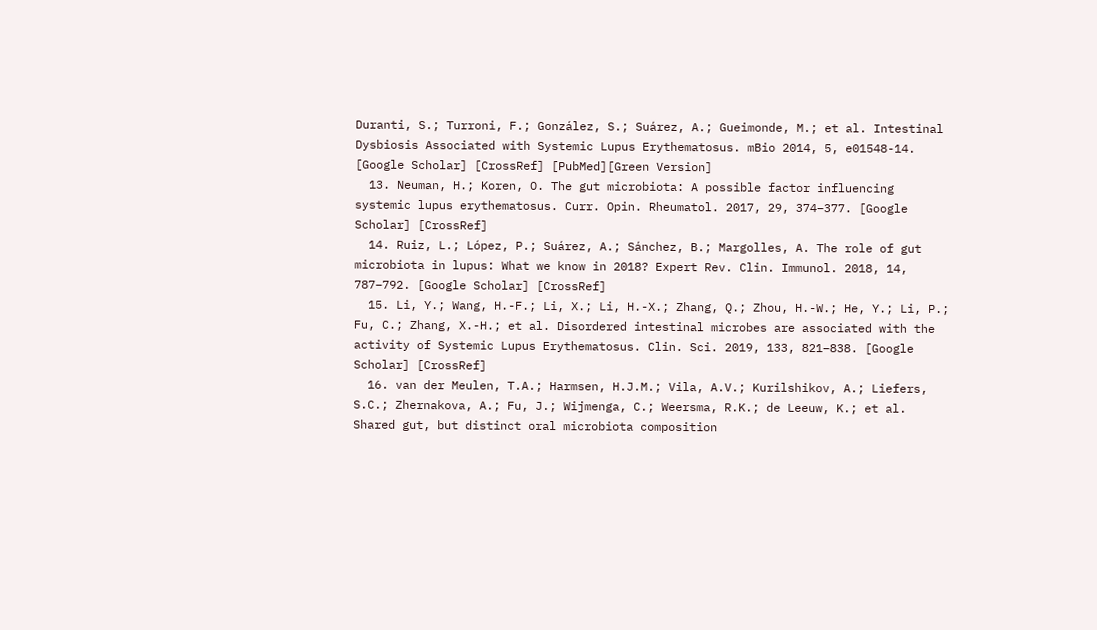Duranti, S.; Turroni, F.; González, S.; Suárez, A.; Gueimonde, M.; et al. Intestinal Dysbiosis Associated with Systemic Lupus Erythematosus. mBio 2014, 5, e01548-14. [Google Scholar] [CrossRef] [PubMed][Green Version]
  13. Neuman, H.; Koren, O. The gut microbiota: A possible factor influencing systemic lupus erythematosus. Curr. Opin. Rheumatol. 2017, 29, 374–377. [Google Scholar] [CrossRef]
  14. Ruiz, L.; López, P.; Suárez, A.; Sánchez, B.; Margolles, A. The role of gut microbiota in lupus: What we know in 2018? Expert Rev. Clin. Immunol. 2018, 14, 787–792. [Google Scholar] [CrossRef]
  15. Li, Y.; Wang, H.-F.; Li, X.; Li, H.-X.; Zhang, Q.; Zhou, H.-W.; He, Y.; Li, P.; Fu, C.; Zhang, X.-H.; et al. Disordered intestinal microbes are associated with the activity of Systemic Lupus Erythematosus. Clin. Sci. 2019, 133, 821–838. [Google Scholar] [CrossRef]
  16. van der Meulen, T.A.; Harmsen, H.J.M.; Vila, A.V.; Kurilshikov, A.; Liefers, S.C.; Zhernakova, A.; Fu, J.; Wijmenga, C.; Weersma, R.K.; de Leeuw, K.; et al. Shared gut, but distinct oral microbiota composition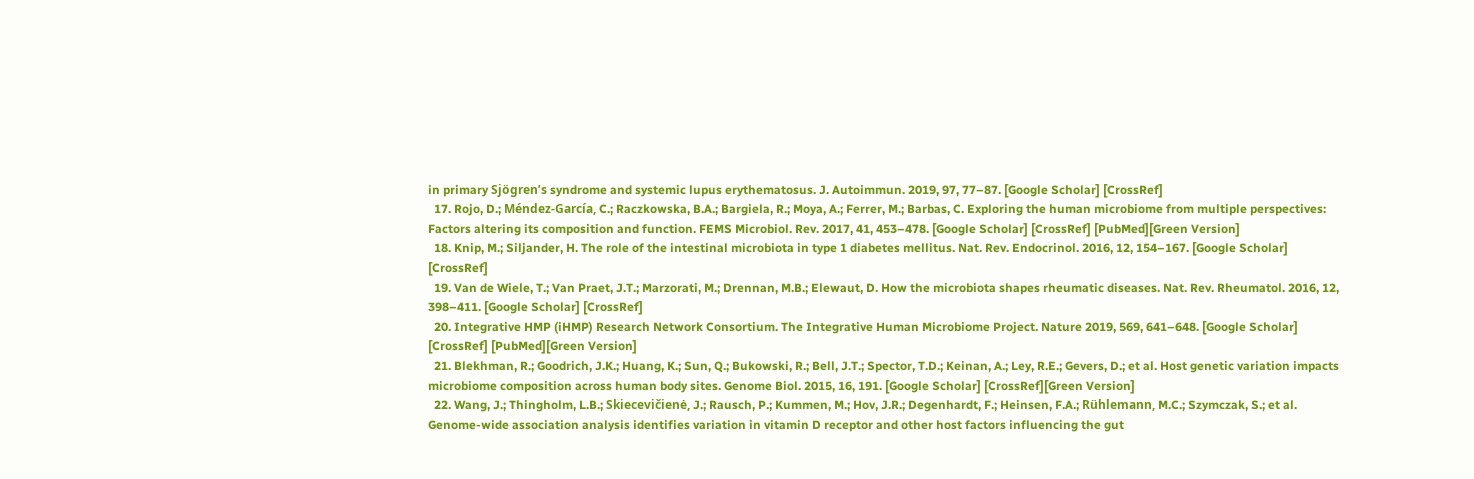in primary Sjögren’s syndrome and systemic lupus erythematosus. J. Autoimmun. 2019, 97, 77–87. [Google Scholar] [CrossRef]
  17. Rojo, D.; Méndez-García, C.; Raczkowska, B.A.; Bargiela, R.; Moya, A.; Ferrer, M.; Barbas, C. Exploring the human microbiome from multiple perspectives: Factors altering its composition and function. FEMS Microbiol. Rev. 2017, 41, 453–478. [Google Scholar] [CrossRef] [PubMed][Green Version]
  18. Knip, M.; Siljander, H. The role of the intestinal microbiota in type 1 diabetes mellitus. Nat. Rev. Endocrinol. 2016, 12, 154–167. [Google Scholar] [CrossRef]
  19. Van de Wiele, T.; Van Praet, J.T.; Marzorati, M.; Drennan, M.B.; Elewaut, D. How the microbiota shapes rheumatic diseases. Nat. Rev. Rheumatol. 2016, 12, 398–411. [Google Scholar] [CrossRef]
  20. Integrative HMP (iHMP) Research Network Consortium. The Integrative Human Microbiome Project. Nature 2019, 569, 641–648. [Google Scholar] [CrossRef] [PubMed][Green Version]
  21. Blekhman, R.; Goodrich, J.K.; Huang, K.; Sun, Q.; Bukowski, R.; Bell, J.T.; Spector, T.D.; Keinan, A.; Ley, R.E.; Gevers, D.; et al. Host genetic variation impacts microbiome composition across human body sites. Genome Biol. 2015, 16, 191. [Google Scholar] [CrossRef][Green Version]
  22. Wang, J.; Thingholm, L.B.; Skiecevičienė, J.; Rausch, P.; Kummen, M.; Hov, J.R.; Degenhardt, F.; Heinsen, F.A.; Rühlemann, M.C.; Szymczak, S.; et al. Genome-wide association analysis identifies variation in vitamin D receptor and other host factors influencing the gut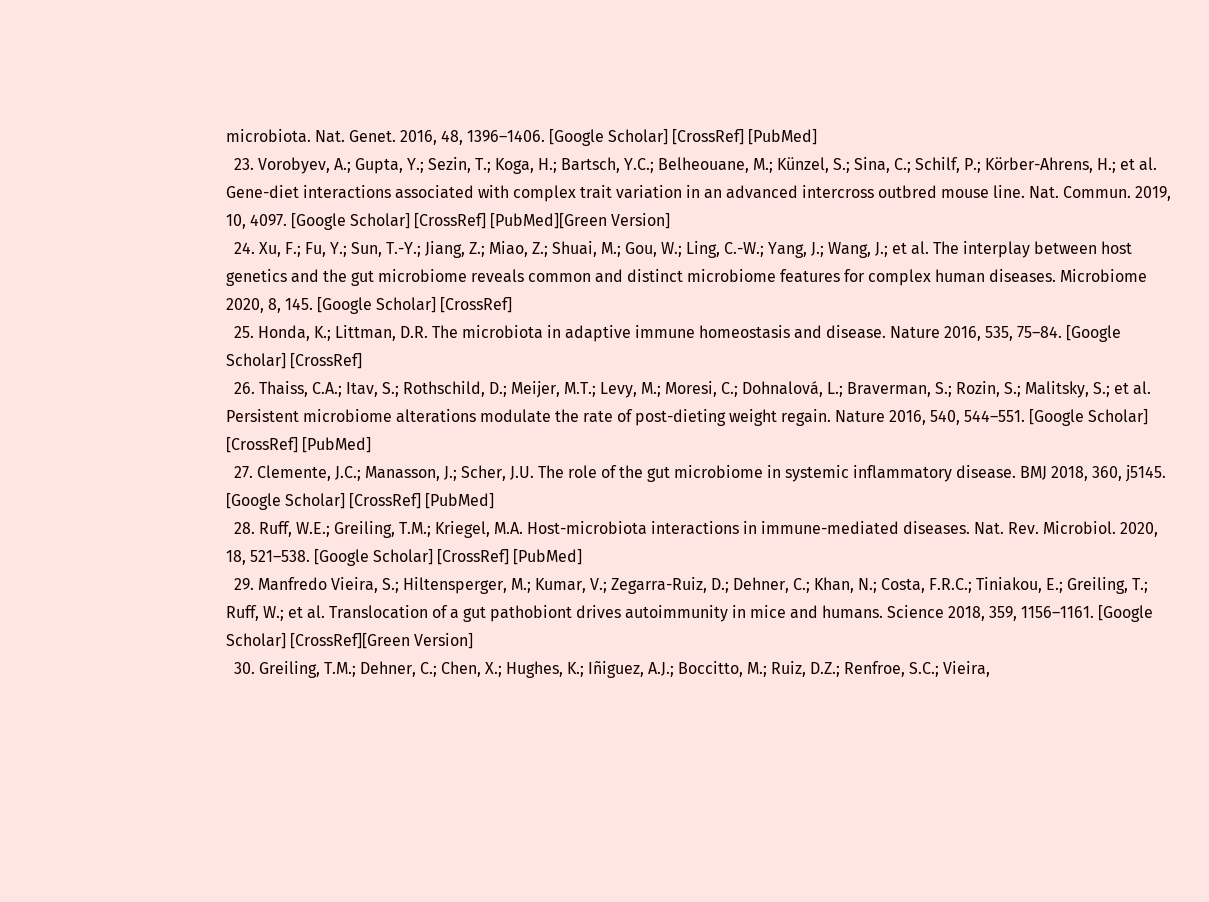microbiota. Nat. Genet. 2016, 48, 1396–1406. [Google Scholar] [CrossRef] [PubMed]
  23. Vorobyev, A.; Gupta, Y.; Sezin, T.; Koga, H.; Bartsch, Y.C.; Belheouane, M.; Künzel, S.; Sina, C.; Schilf, P.; Körber-Ahrens, H.; et al. Gene-diet interactions associated with complex trait variation in an advanced intercross outbred mouse line. Nat. Commun. 2019, 10, 4097. [Google Scholar] [CrossRef] [PubMed][Green Version]
  24. Xu, F.; Fu, Y.; Sun, T.-Y.; Jiang, Z.; Miao, Z.; Shuai, M.; Gou, W.; Ling, C.-W.; Yang, J.; Wang, J.; et al. The interplay between host genetics and the gut microbiome reveals common and distinct microbiome features for complex human diseases. Microbiome 2020, 8, 145. [Google Scholar] [CrossRef]
  25. Honda, K.; Littman, D.R. The microbiota in adaptive immune homeostasis and disease. Nature 2016, 535, 75–84. [Google Scholar] [CrossRef]
  26. Thaiss, C.A.; Itav, S.; Rothschild, D.; Meijer, M.T.; Levy, M.; Moresi, C.; Dohnalová, L.; Braverman, S.; Rozin, S.; Malitsky, S.; et al. Persistent microbiome alterations modulate the rate of post-dieting weight regain. Nature 2016, 540, 544–551. [Google Scholar] [CrossRef] [PubMed]
  27. Clemente, J.C.; Manasson, J.; Scher, J.U. The role of the gut microbiome in systemic inflammatory disease. BMJ 2018, 360, j5145. [Google Scholar] [CrossRef] [PubMed]
  28. Ruff, W.E.; Greiling, T.M.; Kriegel, M.A. Host-microbiota interactions in immune-mediated diseases. Nat. Rev. Microbiol. 2020, 18, 521–538. [Google Scholar] [CrossRef] [PubMed]
  29. Manfredo Vieira, S.; Hiltensperger, M.; Kumar, V.; Zegarra-Ruiz, D.; Dehner, C.; Khan, N.; Costa, F.R.C.; Tiniakou, E.; Greiling, T.; Ruff, W.; et al. Translocation of a gut pathobiont drives autoimmunity in mice and humans. Science 2018, 359, 1156–1161. [Google Scholar] [CrossRef][Green Version]
  30. Greiling, T.M.; Dehner, C.; Chen, X.; Hughes, K.; Iñiguez, A.J.; Boccitto, M.; Ruiz, D.Z.; Renfroe, S.C.; Vieira,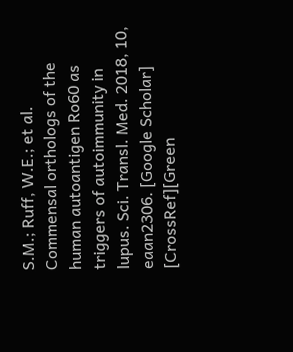S.M.; Ruff, W.E.; et al. Commensal orthologs of the human autoantigen Ro60 as triggers of autoimmunity in lupus. Sci. Transl. Med. 2018, 10, eaan2306. [Google Scholar] [CrossRef][Green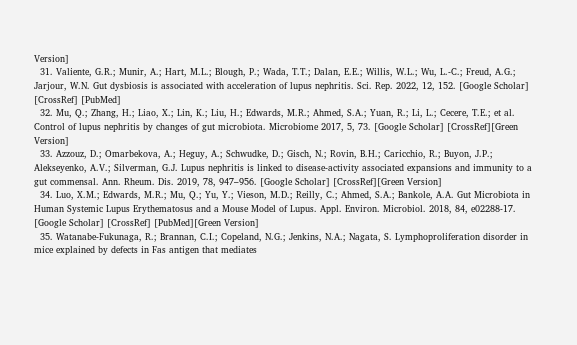Version]
  31. Valiente, G.R.; Munir, A.; Hart, M.L.; Blough, P.; Wada, T.T.; Dalan, E.E.; Willis, W.L.; Wu, L.-C.; Freud, A.G.; Jarjour, W.N. Gut dysbiosis is associated with acceleration of lupus nephritis. Sci. Rep. 2022, 12, 152. [Google Scholar] [CrossRef] [PubMed]
  32. Mu, Q.; Zhang, H.; Liao, X.; Lin, K.; Liu, H.; Edwards, M.R.; Ahmed, S.A.; Yuan, R.; Li, L.; Cecere, T.E.; et al. Control of lupus nephritis by changes of gut microbiota. Microbiome 2017, 5, 73. [Google Scholar] [CrossRef][Green Version]
  33. Azzouz, D.; Omarbekova, A.; Heguy, A.; Schwudke, D.; Gisch, N.; Rovin, B.H.; Caricchio, R.; Buyon, J.P.; Alekseyenko, A.V.; Silverman, G.J. Lupus nephritis is linked to disease-activity associated expansions and immunity to a gut commensal. Ann. Rheum. Dis. 2019, 78, 947–956. [Google Scholar] [CrossRef][Green Version]
  34. Luo, X.M.; Edwards, M.R.; Mu, Q.; Yu, Y.; Vieson, M.D.; Reilly, C.; Ahmed, S.A.; Bankole, A.A. Gut Microbiota in Human Systemic Lupus Erythematosus and a Mouse Model of Lupus. Appl. Environ. Microbiol. 2018, 84, e02288-17. [Google Scholar] [CrossRef] [PubMed][Green Version]
  35. Watanabe-Fukunaga, R.; Brannan, C.I.; Copeland, N.G.; Jenkins, N.A.; Nagata, S. Lymphoproliferation disorder in mice explained by defects in Fas antigen that mediates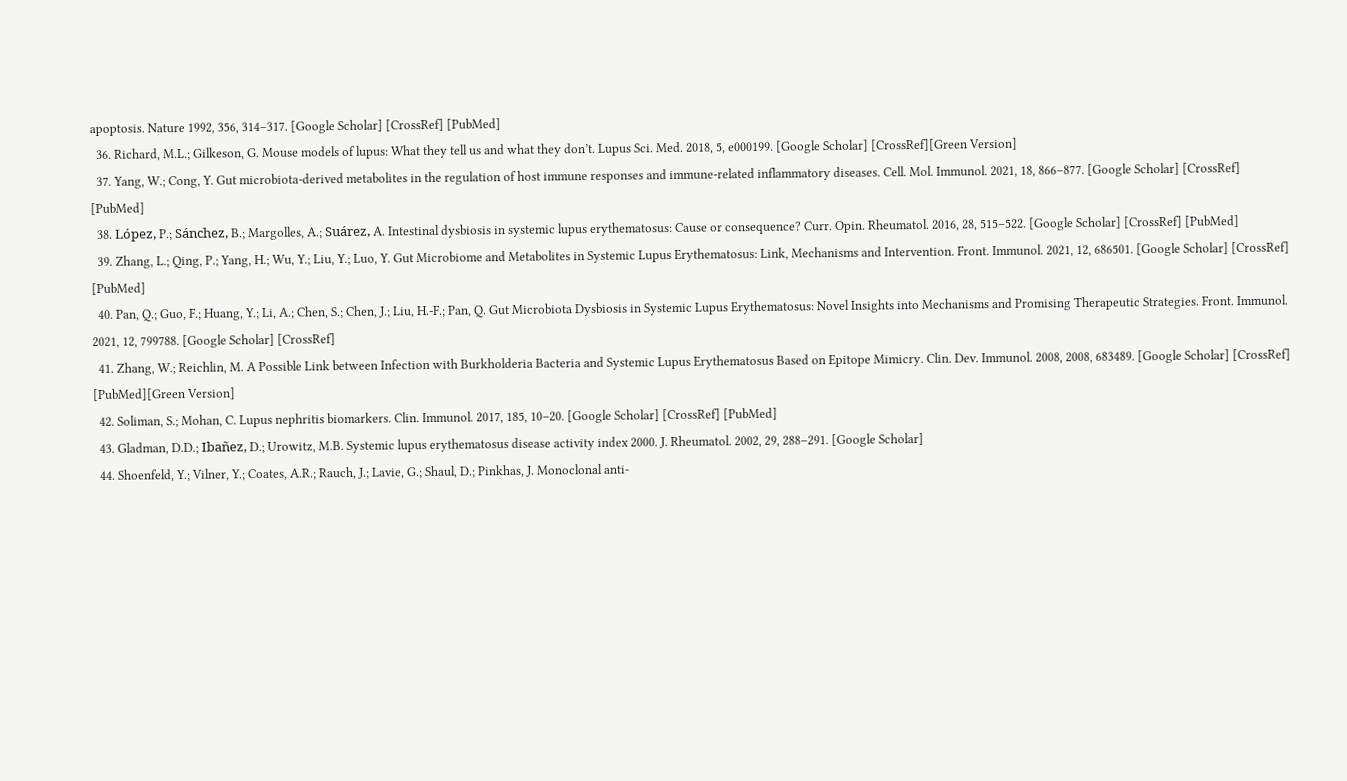apoptosis. Nature 1992, 356, 314–317. [Google Scholar] [CrossRef] [PubMed]
  36. Richard, M.L.; Gilkeson, G. Mouse models of lupus: What they tell us and what they don’t. Lupus Sci. Med. 2018, 5, e000199. [Google Scholar] [CrossRef][Green Version]
  37. Yang, W.; Cong, Y. Gut microbiota-derived metabolites in the regulation of host immune responses and immune-related inflammatory diseases. Cell. Mol. Immunol. 2021, 18, 866–877. [Google Scholar] [CrossRef] [PubMed]
  38. López, P.; Sánchez, B.; Margolles, A.; Suárez, A. Intestinal dysbiosis in systemic lupus erythematosus: Cause or consequence? Curr. Opin. Rheumatol. 2016, 28, 515–522. [Google Scholar] [CrossRef] [PubMed]
  39. Zhang, L.; Qing, P.; Yang, H.; Wu, Y.; Liu, Y.; Luo, Y. Gut Microbiome and Metabolites in Systemic Lupus Erythematosus: Link, Mechanisms and Intervention. Front. Immunol. 2021, 12, 686501. [Google Scholar] [CrossRef] [PubMed]
  40. Pan, Q.; Guo, F.; Huang, Y.; Li, A.; Chen, S.; Chen, J.; Liu, H.-F.; Pan, Q. Gut Microbiota Dysbiosis in Systemic Lupus Erythematosus: Novel Insights into Mechanisms and Promising Therapeutic Strategies. Front. Immunol. 2021, 12, 799788. [Google Scholar] [CrossRef]
  41. Zhang, W.; Reichlin, M. A Possible Link between Infection with Burkholderia Bacteria and Systemic Lupus Erythematosus Based on Epitope Mimicry. Clin. Dev. Immunol. 2008, 2008, 683489. [Google Scholar] [CrossRef] [PubMed][Green Version]
  42. Soliman, S.; Mohan, C. Lupus nephritis biomarkers. Clin. Immunol. 2017, 185, 10–20. [Google Scholar] [CrossRef] [PubMed]
  43. Gladman, D.D.; Ibañez, D.; Urowitz, M.B. Systemic lupus erythematosus disease activity index 2000. J. Rheumatol. 2002, 29, 288–291. [Google Scholar]
  44. Shoenfeld, Y.; Vilner, Y.; Coates, A.R.; Rauch, J.; Lavie, G.; Shaul, D.; Pinkhas, J. Monoclonal anti-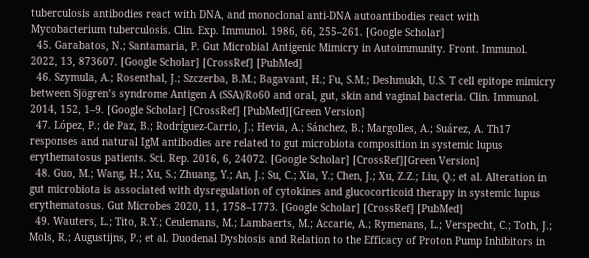tuberculosis antibodies react with DNA, and monoclonal anti-DNA autoantibodies react with Mycobacterium tuberculosis. Clin. Exp. Immunol. 1986, 66, 255–261. [Google Scholar]
  45. Garabatos, N.; Santamaria, P. Gut Microbial Antigenic Mimicry in Autoimmunity. Front. Immunol. 2022, 13, 873607. [Google Scholar] [CrossRef] [PubMed]
  46. Szymula, A.; Rosenthal, J.; Szczerba, B.M.; Bagavant, H.; Fu, S.M.; Deshmukh, U.S. T cell epitope mimicry between Sjögren’s syndrome Antigen A (SSA)/Ro60 and oral, gut, skin and vaginal bacteria. Clin. Immunol. 2014, 152, 1–9. [Google Scholar] [CrossRef] [PubMed][Green Version]
  47. López, P.; de Paz, B.; Rodríguez-Carrio, J.; Hevia, A.; Sánchez, B.; Margolles, A.; Suárez, A. Th17 responses and natural IgM antibodies are related to gut microbiota composition in systemic lupus erythematosus patients. Sci. Rep. 2016, 6, 24072. [Google Scholar] [CrossRef][Green Version]
  48. Guo, M.; Wang, H.; Xu, S.; Zhuang, Y.; An, J.; Su, C.; Xia, Y.; Chen, J.; Xu, Z.Z.; Liu, Q.; et al. Alteration in gut microbiota is associated with dysregulation of cytokines and glucocorticoid therapy in systemic lupus erythematosus. Gut Microbes 2020, 11, 1758–1773. [Google Scholar] [CrossRef] [PubMed]
  49. Wauters, L.; Tito, R.Y.; Ceulemans, M.; Lambaerts, M.; Accarie, A.; Rymenans, L.; Verspecht, C.; Toth, J.; Mols, R.; Augustijns, P.; et al. Duodenal Dysbiosis and Relation to the Efficacy of Proton Pump Inhibitors in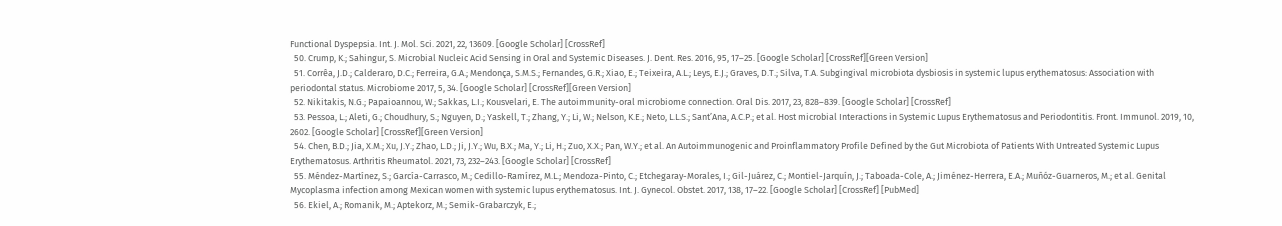Functional Dyspepsia. Int. J. Mol. Sci. 2021, 22, 13609. [Google Scholar] [CrossRef]
  50. Crump, K.; Sahingur, S. Microbial Nucleic Acid Sensing in Oral and Systemic Diseases. J. Dent. Res. 2016, 95, 17–25. [Google Scholar] [CrossRef][Green Version]
  51. Corrêa, J.D.; Calderaro, D.C.; Ferreira, G.A.; Mendonça, S.M.S.; Fernandes, G.R.; Xiao, E.; Teixeira, A.L.; Leys, E.J.; Graves, D.T.; Silva, T.A. Subgingival microbiota dysbiosis in systemic lupus erythematosus: Association with periodontal status. Microbiome 2017, 5, 34. [Google Scholar] [CrossRef][Green Version]
  52. Nikitakis, N.G.; Papaioannou, W.; Sakkas, L.I.; Kousvelari, E. The autoimmunity-oral microbiome connection. Oral Dis. 2017, 23, 828–839. [Google Scholar] [CrossRef]
  53. Pessoa, L.; Aleti, G.; Choudhury, S.; Nguyen, D.; Yaskell, T.; Zhang, Y.; Li, W.; Nelson, K.E.; Neto, L.L.S.; Sant’Ana, A.C.P.; et al. Host microbial Interactions in Systemic Lupus Erythematosus and Periodontitis. Front. Immunol. 2019, 10, 2602. [Google Scholar] [CrossRef][Green Version]
  54. Chen, B.D.; Jia, X.M.; Xu, J.Y.; Zhao, L.D.; Ji, J.Y.; Wu, B.X.; Ma, Y.; Li, H.; Zuo, X.X.; Pan, W.Y.; et al. An Autoimmunogenic and Proinflammatory Profile Defined by the Gut Microbiota of Patients With Untreated Systemic Lupus Erythematosus. Arthritis Rheumatol. 2021, 73, 232–243. [Google Scholar] [CrossRef]
  55. Méndez-Martínez, S.; García-Carrasco, M.; Cedillo-Ramírez, M.L.; Mendoza-Pinto, C.; Etchegaray-Morales, I.; Gil-Juárez, C.; Montiel-Jarquín, J.; Taboada-Cole, A.; Jiménez-Herrera, E.A.; Muñóz-Guarneros, M.; et al. Genital Mycoplasma infection among Mexican women with systemic lupus erythematosus. Int. J. Gynecol. Obstet. 2017, 138, 17–22. [Google Scholar] [CrossRef] [PubMed]
  56. Ekiel, A.; Romanik, M.; Aptekorz, M.; Semik-Grabarczyk, E.;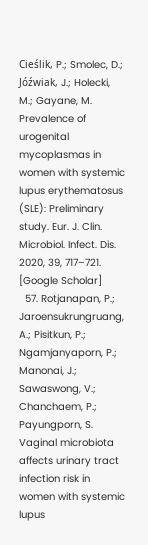Cieślik, P.; Smolec, D.; Jóźwiak, J.; Holecki, M.; Gayane, M. Prevalence of urogenital mycoplasmas in women with systemic lupus erythematosus (SLE): Preliminary study. Eur. J. Clin. Microbiol. Infect. Dis. 2020, 39, 717–721. [Google Scholar]
  57. Rotjanapan, P.; Jaroensukrungruang, A.; Pisitkun, P.; Ngamjanyaporn, P.; Manonai, J.; Sawaswong, V.; Chanchaem, P.; Payungporn, S. Vaginal microbiota affects urinary tract infection risk in women with systemic lupus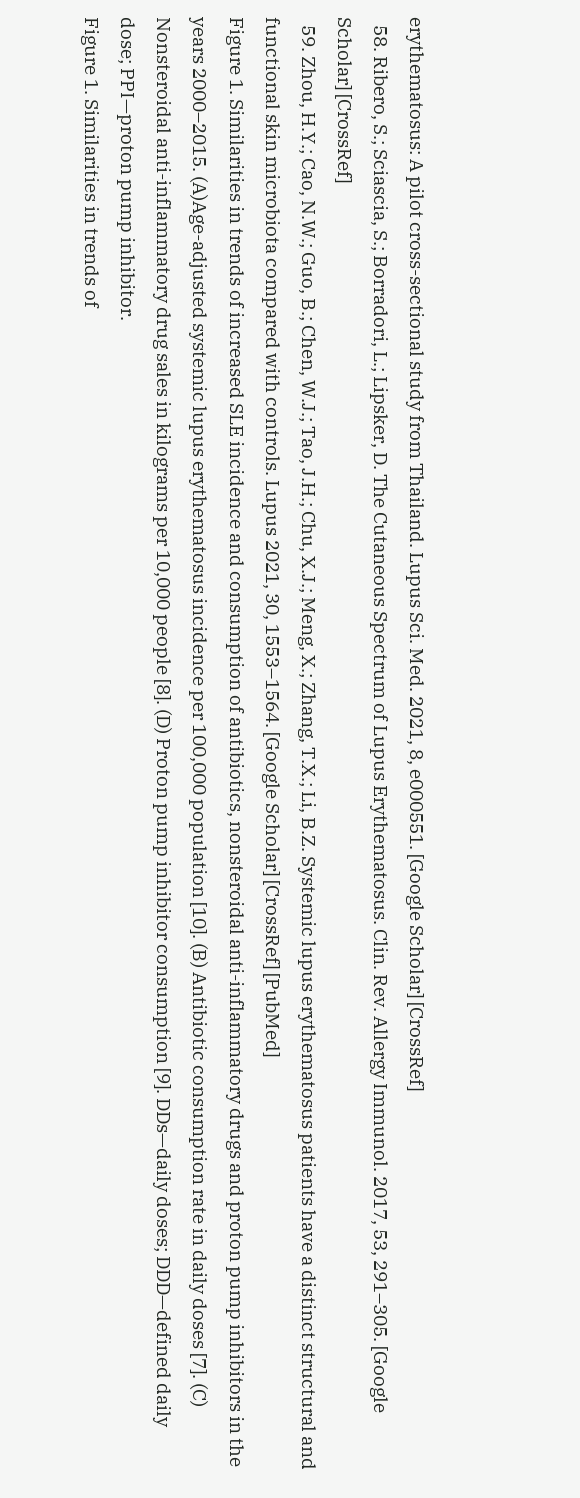erythematosus: A pilot cross-sectional study from Thailand. Lupus Sci. Med. 2021, 8, e000551. [Google Scholar] [CrossRef]
  58. Ribero, S.; Sciascia, S.; Borradori, L.; Lipsker, D. The Cutaneous Spectrum of Lupus Erythematosus. Clin. Rev. Allergy Immunol. 2017, 53, 291–305. [Google Scholar] [CrossRef]
  59. Zhou, H.Y.; Cao, N.W.; Guo, B.; Chen, W.J.; Tao, J.H.; Chu, X.J.; Meng, X.; Zhang, T.X.; Li, B.Z. Systemic lupus erythematosus patients have a distinct structural and functional skin microbiota compared with controls. Lupus 2021, 30, 1553–1564. [Google Scholar] [CrossRef] [PubMed]
Figure 1. Similarities in trends of increased SLE incidence and consumption of antibiotics, nonsteroidal anti-inflammatory drugs and proton pump inhibitors in the years 2000–2015. (A)Age-adjusted systemic lupus erythematosus incidence per 100,000 population [10]. (B) Antibiotic consumption rate in daily doses [7]. (C) Nonsteroidal anti-inflammatory drug sales in kilograms per 10,000 people [8]. (D) Proton pump inhibitor consumption [9]. DDs—daily doses; DDD—defined daily dose; PPI—proton pump inhibitor.
Figure 1. Similarities in trends of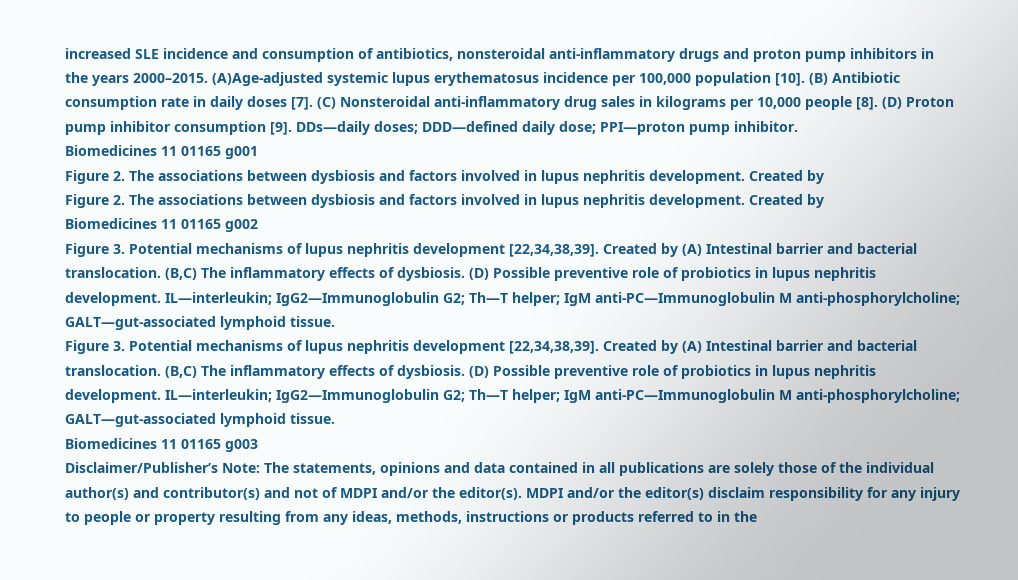increased SLE incidence and consumption of antibiotics, nonsteroidal anti-inflammatory drugs and proton pump inhibitors in the years 2000–2015. (A)Age-adjusted systemic lupus erythematosus incidence per 100,000 population [10]. (B) Antibiotic consumption rate in daily doses [7]. (C) Nonsteroidal anti-inflammatory drug sales in kilograms per 10,000 people [8]. (D) Proton pump inhibitor consumption [9]. DDs—daily doses; DDD—defined daily dose; PPI—proton pump inhibitor.
Biomedicines 11 01165 g001
Figure 2. The associations between dysbiosis and factors involved in lupus nephritis development. Created by
Figure 2. The associations between dysbiosis and factors involved in lupus nephritis development. Created by
Biomedicines 11 01165 g002
Figure 3. Potential mechanisms of lupus nephritis development [22,34,38,39]. Created by (A) Intestinal barrier and bacterial translocation. (B,C) The inflammatory effects of dysbiosis. (D) Possible preventive role of probiotics in lupus nephritis development. IL—interleukin; IgG2—Immunoglobulin G2; Th—T helper; IgM anti-PC—Immunoglobulin M anti-phosphorylcholine; GALT—gut-associated lymphoid tissue.
Figure 3. Potential mechanisms of lupus nephritis development [22,34,38,39]. Created by (A) Intestinal barrier and bacterial translocation. (B,C) The inflammatory effects of dysbiosis. (D) Possible preventive role of probiotics in lupus nephritis development. IL—interleukin; IgG2—Immunoglobulin G2; Th—T helper; IgM anti-PC—Immunoglobulin M anti-phosphorylcholine; GALT—gut-associated lymphoid tissue.
Biomedicines 11 01165 g003
Disclaimer/Publisher’s Note: The statements, opinions and data contained in all publications are solely those of the individual author(s) and contributor(s) and not of MDPI and/or the editor(s). MDPI and/or the editor(s) disclaim responsibility for any injury to people or property resulting from any ideas, methods, instructions or products referred to in the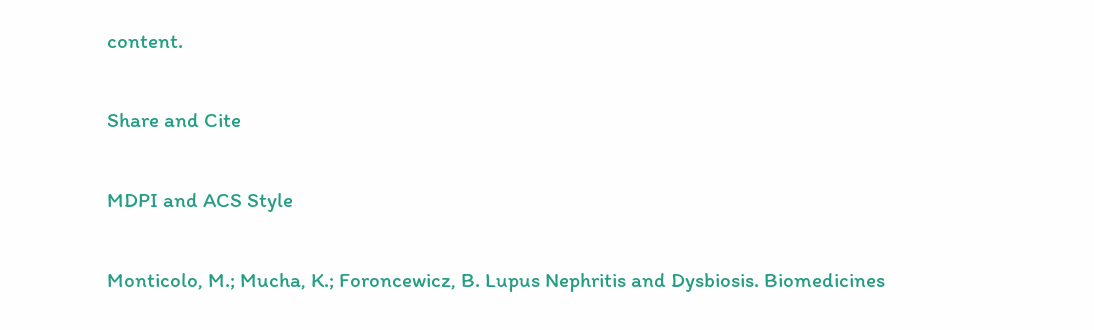content.

Share and Cite

MDPI and ACS Style

Monticolo, M.; Mucha, K.; Foroncewicz, B. Lupus Nephritis and Dysbiosis. Biomedicines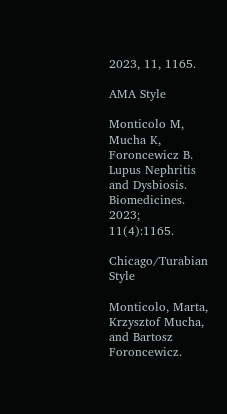2023, 11, 1165.

AMA Style

Monticolo M, Mucha K, Foroncewicz B. Lupus Nephritis and Dysbiosis. Biomedicines. 2023; 11(4):1165.

Chicago/Turabian Style

Monticolo, Marta, Krzysztof Mucha, and Bartosz Foroncewicz.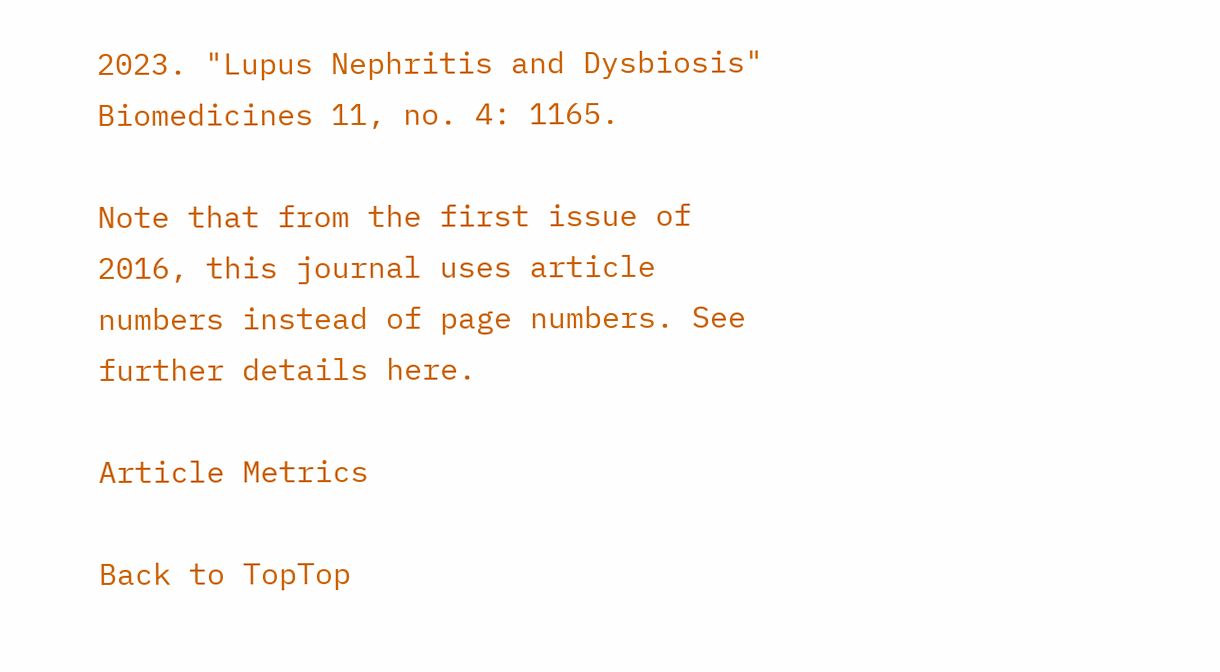2023. "Lupus Nephritis and Dysbiosis" Biomedicines 11, no. 4: 1165.

Note that from the first issue of 2016, this journal uses article numbers instead of page numbers. See further details here.

Article Metrics

Back to TopTop